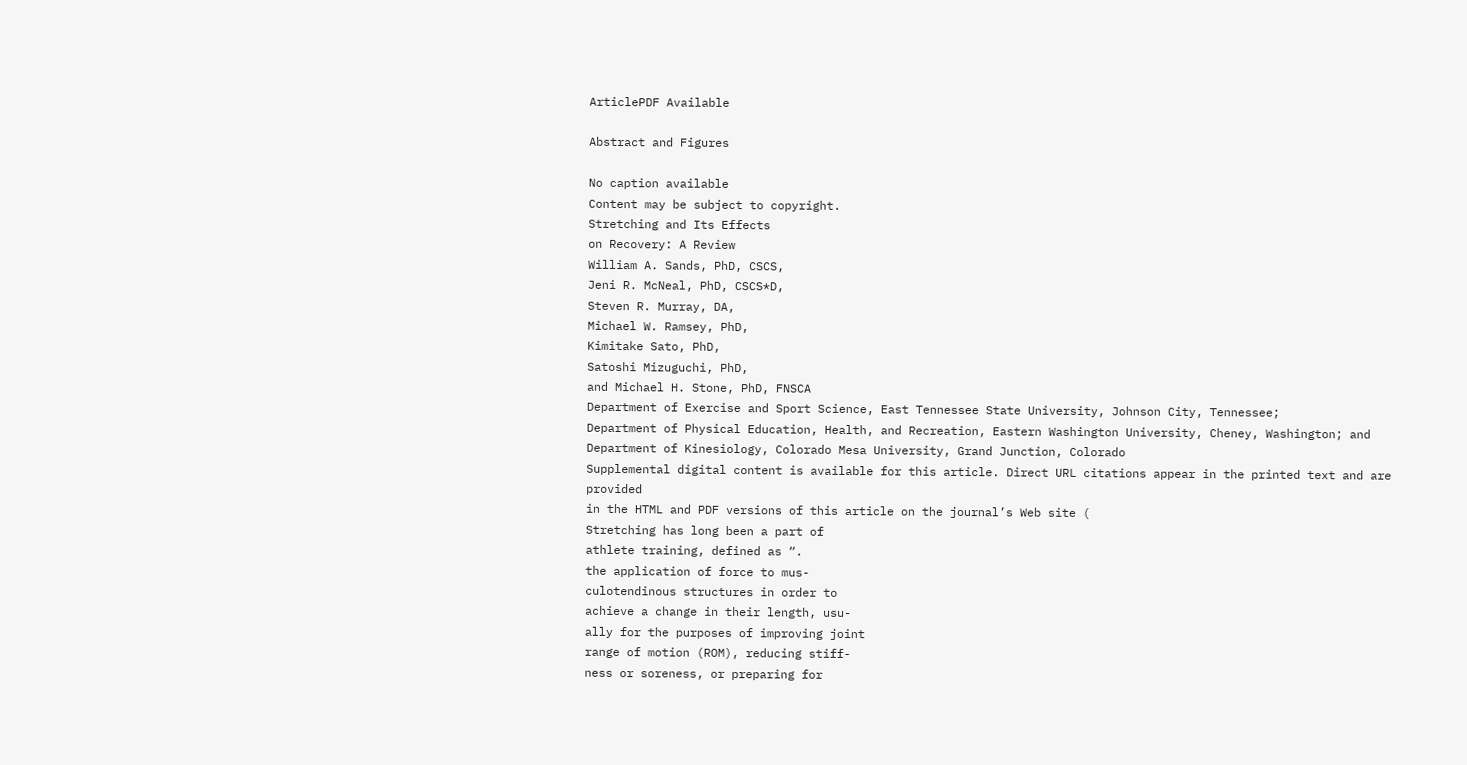ArticlePDF Available

Abstract and Figures

No caption available
Content may be subject to copyright.
Stretching and Its Effects
on Recovery: A Review
William A. Sands, PhD, CSCS,
Jeni R. McNeal, PhD, CSCS*D,
Steven R. Murray, DA,
Michael W. Ramsey, PhD,
Kimitake Sato, PhD,
Satoshi Mizuguchi, PhD,
and Michael H. Stone, PhD, FNSCA
Department of Exercise and Sport Science, East Tennessee State University, Johnson City, Tennessee;
Department of Physical Education, Health, and Recreation, Eastern Washington University, Cheney, Washington; and
Department of Kinesiology, Colorado Mesa University, Grand Junction, Colorado
Supplemental digital content is available for this article. Direct URL citations appear in the printed text and are provided
in the HTML and PDF versions of this article on the journal’s Web site (
Stretching has long been a part of
athlete training, defined as “.
the application of force to mus-
culotendinous structures in order to
achieve a change in their length, usu-
ally for the purposes of improving joint
range of motion (ROM), reducing stiff-
ness or soreness, or preparing for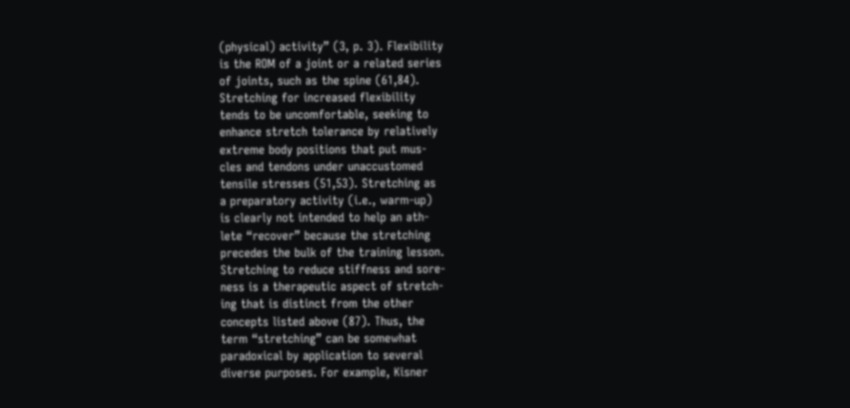(physical) activity” (3, p. 3). Flexibility
is the ROM of a joint or a related series
of joints, such as the spine (61,84).
Stretching for increased flexibility
tends to be uncomfortable, seeking to
enhance stretch tolerance by relatively
extreme body positions that put mus-
cles and tendons under unaccustomed
tensile stresses (51,53). Stretching as
a preparatory activity (i.e., warm-up)
is clearly not intended to help an ath-
lete “recover” because the stretching
precedes the bulk of the training lesson.
Stretching to reduce stiffness and sore-
ness is a therapeutic aspect of stretch-
ing that is distinct from the other
concepts listed above (87). Thus, the
term “stretching” can be somewhat
paradoxical by application to several
diverse purposes. For example, Kisner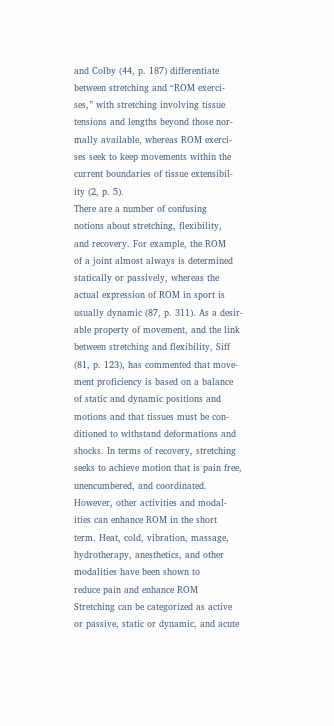and Colby (44, p. 187) differentiate
between stretching and “ROM exerci-
ses,” with stretching involving tissue
tensions and lengths beyond those nor-
mally available, whereas ROM exerci-
ses seek to keep movements within the
current boundaries of tissue extensibil-
ity (2, p. 5).
There are a number of confusing
notions about stretching, flexibility,
and recovery. For example, the ROM
of a joint almost always is determined
statically or passively, whereas the
actual expression of ROM in sport is
usually dynamic (87, p. 311). As a desir-
able property of movement, and the link
between stretching and flexibility, Siff
(81, p. 123), has commented that move-
ment proficiency is based on a balance
of static and dynamic positions and
motions and that tissues must be con-
ditioned to withstand deformations and
shocks. In terms of recovery, stretching
seeks to achieve motion that is pain free,
unencumbered, and coordinated.
However, other activities and modal-
ities can enhance ROM in the short
term. Heat, cold, vibration, massage,
hydrotherapy, anesthetics, and other
modalities have been shown to
reduce pain and enhance ROM
Stretching can be categorized as active
or passive, static or dynamic, and acute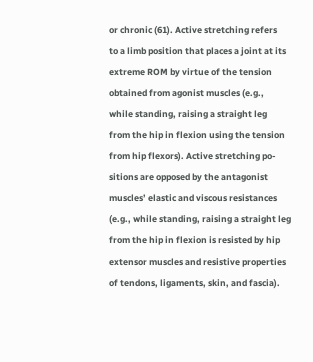or chronic (61). Active stretching refers
to a limb position that places a joint at its
extreme ROM by virtue of the tension
obtained from agonist muscles (e.g.,
while standing, raising a straight leg
from the hip in flexion using the tension
from hip flexors). Active stretching po-
sitions are opposed by the antagonist
muscles’ elastic and viscous resistances
(e.g., while standing, raising a straight leg
from the hip in flexion is resisted by hip
extensor muscles and resistive properties
of tendons, ligaments, skin, and fascia).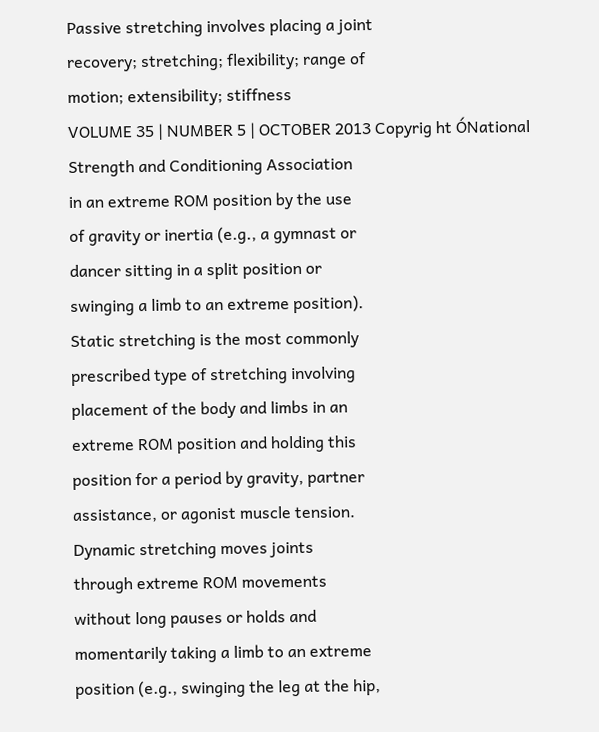Passive stretching involves placing a joint
recovery; stretching; flexibility; range of
motion; extensibility; stiffness
VOLUME 35 | NUMBER 5 | OCTOBER 2013 Copyrig ht ÓNational Strength and Conditioning Association
in an extreme ROM position by the use
of gravity or inertia (e.g., a gymnast or
dancer sitting in a split position or
swinging a limb to an extreme position).
Static stretching is the most commonly
prescribed type of stretching involving
placement of the body and limbs in an
extreme ROM position and holding this
position for a period by gravity, partner
assistance, or agonist muscle tension.
Dynamic stretching moves joints
through extreme ROM movements
without long pauses or holds and
momentarily taking a limb to an extreme
position (e.g., swinging the leg at the hip,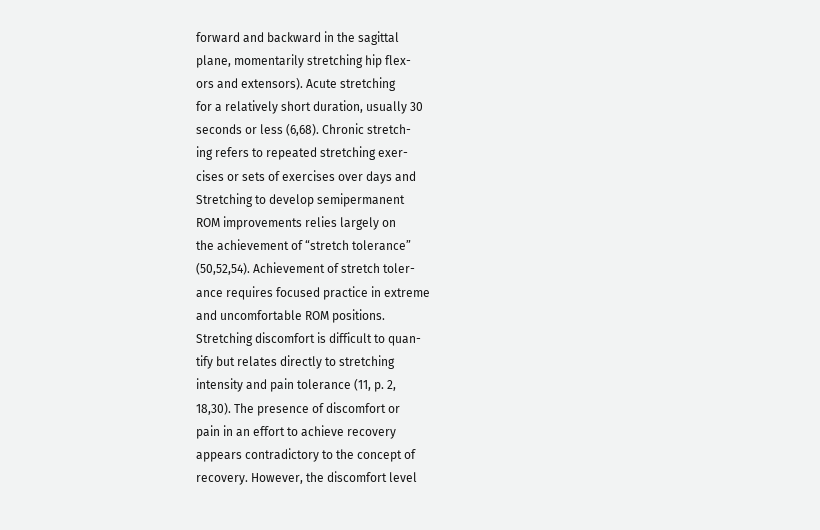forward and backward in the sagittal
plane, momentarily stretching hip flex-
ors and extensors). Acute stretching
for a relatively short duration, usually 30
seconds or less (6,68). Chronic stretch-
ing refers to repeated stretching exer-
cises or sets of exercises over days and
Stretching to develop semipermanent
ROM improvements relies largely on
the achievement of “stretch tolerance”
(50,52,54). Achievement of stretch toler-
ance requires focused practice in extreme
and uncomfortable ROM positions.
Stretching discomfort is difficult to quan-
tify but relates directly to stretching
intensity and pain tolerance (11, p. 2,
18,30). The presence of discomfort or
pain in an effort to achieve recovery
appears contradictory to the concept of
recovery. However, the discomfort level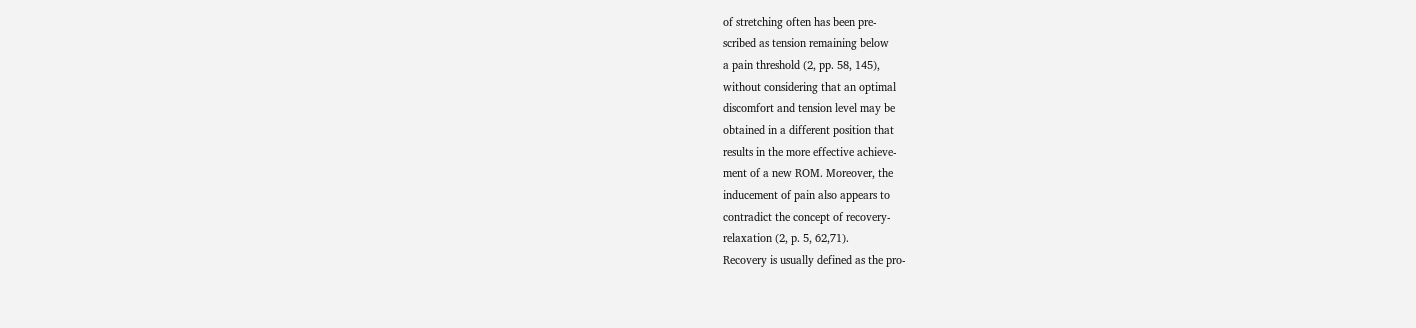of stretching often has been pre-
scribed as tension remaining below
a pain threshold (2, pp. 58, 145),
without considering that an optimal
discomfort and tension level may be
obtained in a different position that
results in the more effective achieve-
ment of a new ROM. Moreover, the
inducement of pain also appears to
contradict the concept of recovery-
relaxation (2, p. 5, 62,71).
Recovery is usually defined as the pro-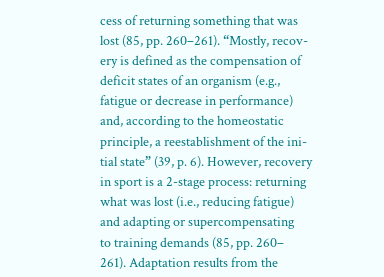cess of returning something that was
lost (85, pp. 260–261). “Mostly, recov-
ery is defined as the compensation of
deficit states of an organism (e.g.,
fatigue or decrease in performance)
and, according to the homeostatic
principle, a reestablishment of the ini-
tial state” (39, p. 6). However, recovery
in sport is a 2-stage process: returning
what was lost (i.e., reducing fatigue)
and adapting or supercompensating
to training demands (85, pp. 260–
261). Adaptation results from the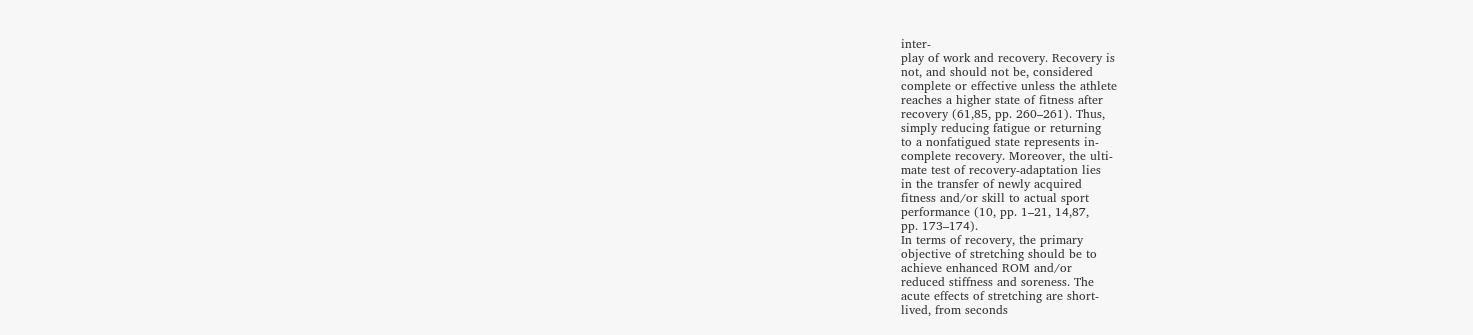inter-
play of work and recovery. Recovery is
not, and should not be, considered
complete or effective unless the athlete
reaches a higher state of fitness after
recovery (61,85, pp. 260–261). Thus,
simply reducing fatigue or returning
to a nonfatigued state represents in-
complete recovery. Moreover, the ulti-
mate test of recovery-adaptation lies
in the transfer of newly acquired
fitness and/or skill to actual sport
performance (10, pp. 1–21, 14,87,
pp. 173–174).
In terms of recovery, the primary
objective of stretching should be to
achieve enhanced ROM and/or
reduced stiffness and soreness. The
acute effects of stretching are short-
lived, from seconds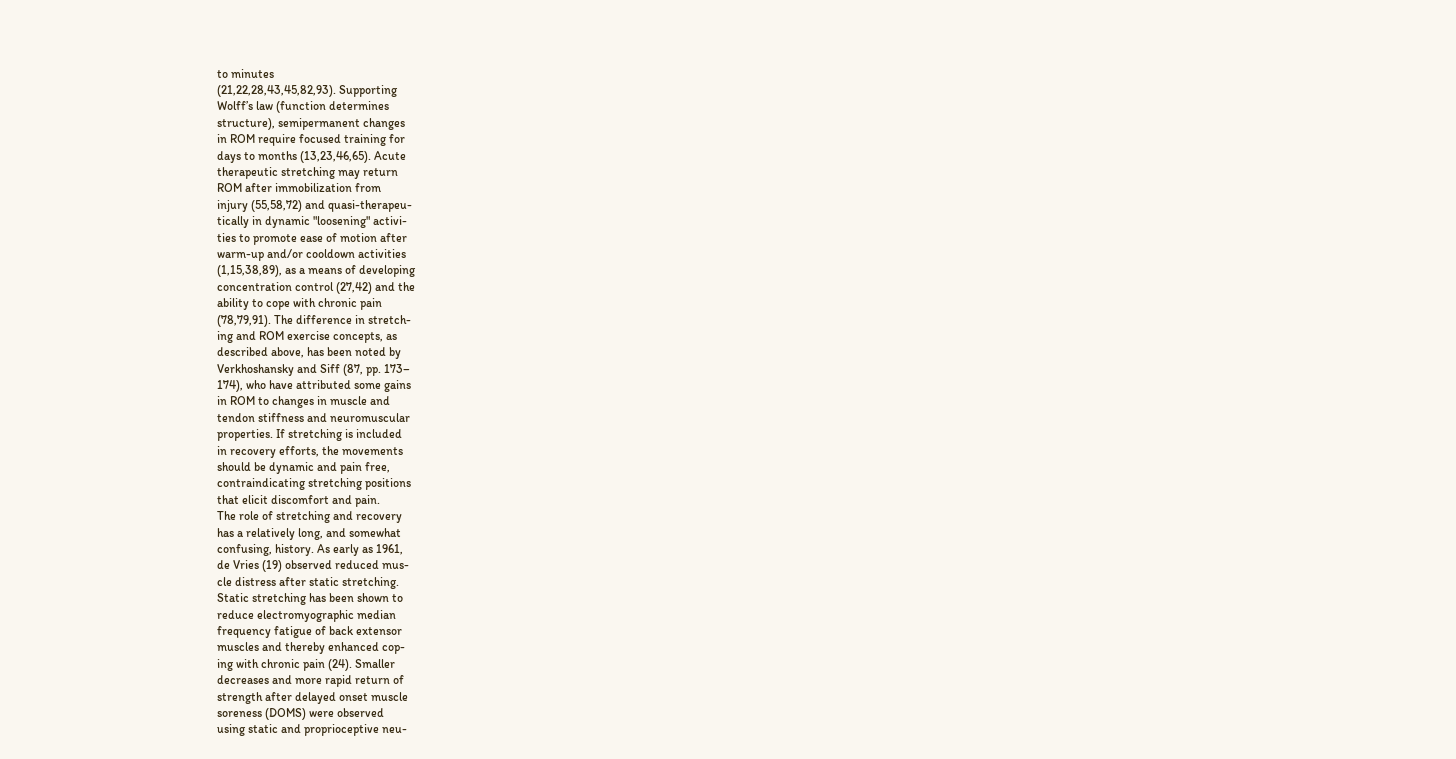to minutes
(21,22,28,43,45,82,93). Supporting
Wolff’s law (function determines
structure), semipermanent changes
in ROM require focused training for
days to months (13,23,46,65). Acute
therapeutic stretching may return
ROM after immobilization from
injury (55,58,72) and quasi-therapeu-
tically in dynamic "loosening" activi-
ties to promote ease of motion after
warm-up and/or cooldown activities
(1,15,38,89), as a means of developing
concentration control (27,42) and the
ability to cope with chronic pain
(78,79,91). The difference in stretch-
ing and ROM exercise concepts, as
described above, has been noted by
Verkhoshansky and Siff (87, pp. 173–
174), who have attributed some gains
in ROM to changes in muscle and
tendon stiffness and neuromuscular
properties. If stretching is included
in recovery efforts, the movements
should be dynamic and pain free,
contraindicating stretching positions
that elicit discomfort and pain.
The role of stretching and recovery
has a relatively long, and somewhat
confusing, history. As early as 1961,
de Vries (19) observed reduced mus-
cle distress after static stretching.
Static stretching has been shown to
reduce electromyographic median
frequency fatigue of back extensor
muscles and thereby enhanced cop-
ing with chronic pain (24). Smaller
decreases and more rapid return of
strength after delayed onset muscle
soreness (DOMS) were observed
using static and proprioceptive neu-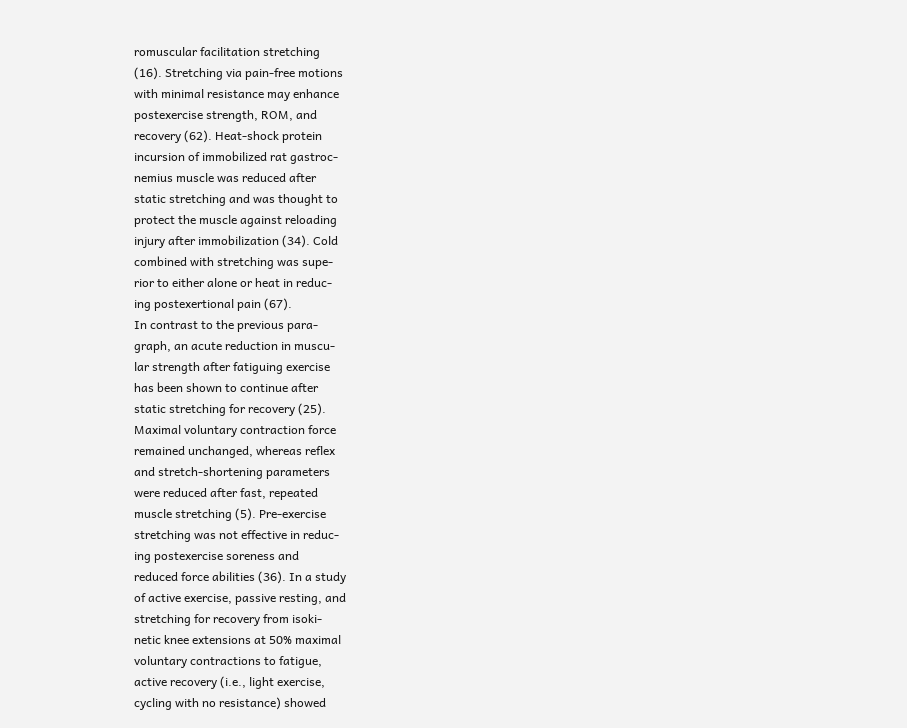romuscular facilitation stretching
(16). Stretching via pain-free motions
with minimal resistance may enhance
postexercise strength, ROM, and
recovery (62). Heat-shock protein
incursion of immobilized rat gastroc-
nemius muscle was reduced after
static stretching and was thought to
protect the muscle against reloading
injury after immobilization (34). Cold
combined with stretching was supe-
rior to either alone or heat in reduc-
ing postexertional pain (67).
In contrast to the previous para-
graph, an acute reduction in muscu-
lar strength after fatiguing exercise
has been shown to continue after
static stretching for recovery (25).
Maximal voluntary contraction force
remained unchanged, whereas reflex
and stretch-shortening parameters
were reduced after fast, repeated
muscle stretching (5). Pre-exercise
stretching was not effective in reduc-
ing postexercise soreness and
reduced force abilities (36). In a study
of active exercise, passive resting, and
stretching for recovery from isoki-
netic knee extensions at 50% maximal
voluntary contractions to fatigue,
active recovery (i.e., light exercise,
cycling with no resistance) showed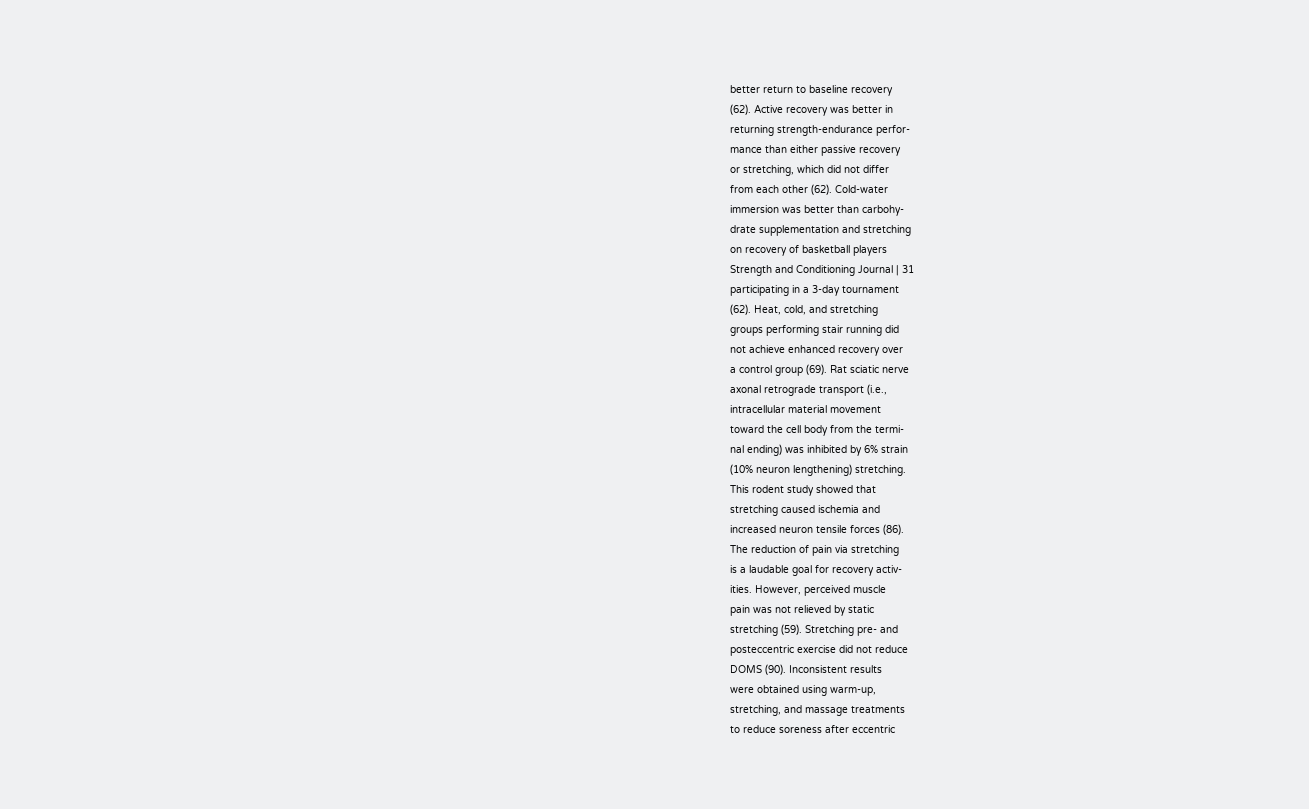better return to baseline recovery
(62). Active recovery was better in
returning strength-endurance perfor-
mance than either passive recovery
or stretching, which did not differ
from each other (62). Cold-water
immersion was better than carbohy-
drate supplementation and stretching
on recovery of basketball players
Strength and Conditioning Journal | 31
participating in a 3-day tournament
(62). Heat, cold, and stretching
groups performing stair running did
not achieve enhanced recovery over
a control group (69). Rat sciatic nerve
axonal retrograde transport (i.e.,
intracellular material movement
toward the cell body from the termi-
nal ending) was inhibited by 6% strain
(10% neuron lengthening) stretching.
This rodent study showed that
stretching caused ischemia and
increased neuron tensile forces (86).
The reduction of pain via stretching
is a laudable goal for recovery activ-
ities. However, perceived muscle
pain was not relieved by static
stretching (59). Stretching pre- and
posteccentric exercise did not reduce
DOMS (90). Inconsistent results
were obtained using warm-up,
stretching, and massage treatments
to reduce soreness after eccentric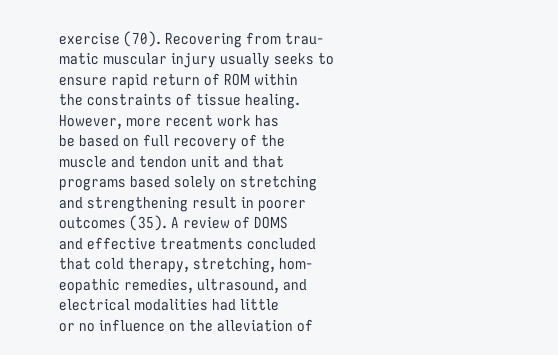exercise (70). Recovering from trau-
matic muscular injury usually seeks to
ensure rapid return of ROM within
the constraints of tissue healing.
However, more recent work has
be based on full recovery of the
muscle and tendon unit and that
programs based solely on stretching
and strengthening result in poorer
outcomes (35). A review of DOMS
and effective treatments concluded
that cold therapy, stretching, hom-
eopathic remedies, ultrasound, and
electrical modalities had little
or no influence on the alleviation of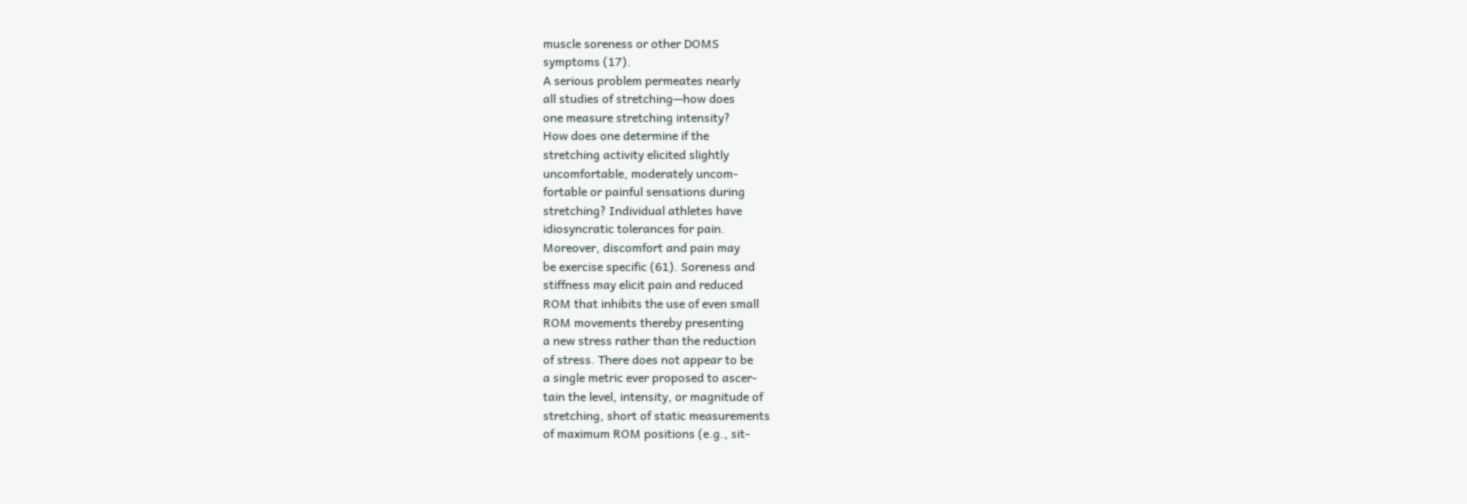muscle soreness or other DOMS
symptoms (17).
A serious problem permeates nearly
all studies of stretching—how does
one measure stretching intensity?
How does one determine if the
stretching activity elicited slightly
uncomfortable, moderately uncom-
fortable or painful sensations during
stretching? Individual athletes have
idiosyncratic tolerances for pain.
Moreover, discomfort and pain may
be exercise specific (61). Soreness and
stiffness may elicit pain and reduced
ROM that inhibits the use of even small
ROM movements thereby presenting
a new stress rather than the reduction
of stress. There does not appear to be
a single metric ever proposed to ascer-
tain the level, intensity, or magnitude of
stretching, short of static measurements
of maximum ROM positions (e.g., sit-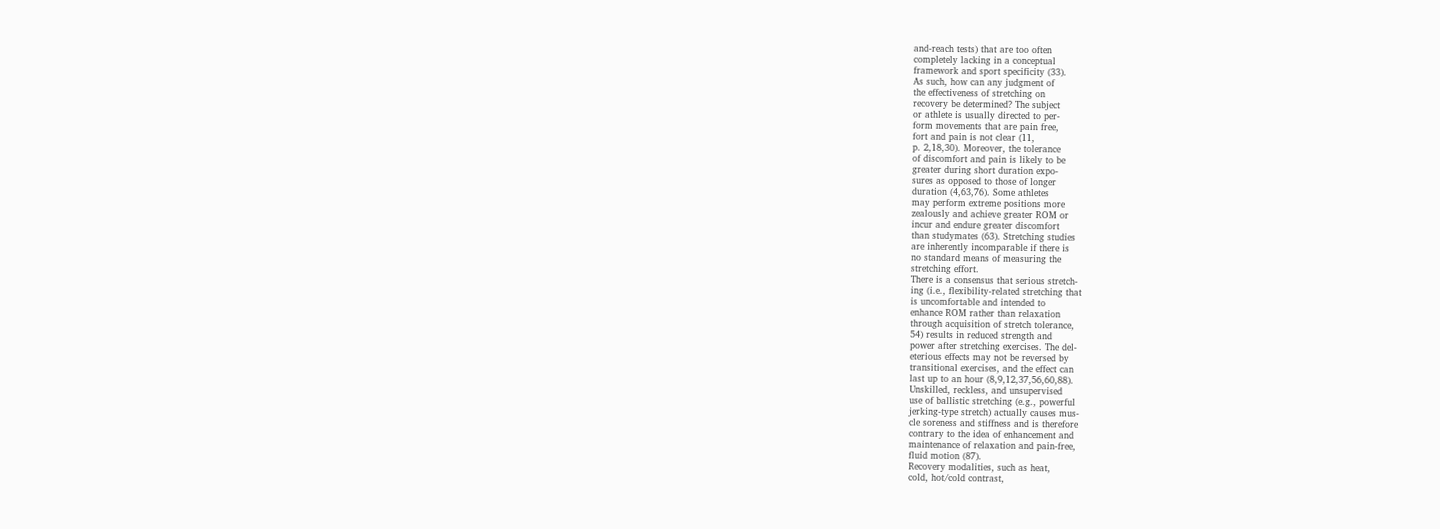and-reach tests) that are too often
completely lacking in a conceptual
framework and sport specificity (33).
As such, how can any judgment of
the effectiveness of stretching on
recovery be determined? The subject
or athlete is usually directed to per-
form movements that are pain free,
fort and pain is not clear (11,
p. 2,18,30). Moreover, the tolerance
of discomfort and pain is likely to be
greater during short duration expo-
sures as opposed to those of longer
duration (4,63,76). Some athletes
may perform extreme positions more
zealously and achieve greater ROM or
incur and endure greater discomfort
than studymates (63). Stretching studies
are inherently incomparable if there is
no standard means of measuring the
stretching effort.
There is a consensus that serious stretch-
ing (i.e., flexibility-related stretching that
is uncomfortable and intended to
enhance ROM rather than relaxation
through acquisition of stretch tolerance,
54) results in reduced strength and
power after stretching exercises. The del-
eterious effects may not be reversed by
transitional exercises, and the effect can
last up to an hour (8,9,12,37,56,60,88).
Unskilled, reckless, and unsupervised
use of ballistic stretching (e.g., powerful
jerking-type stretch) actually causes mus-
cle soreness and stiffness and is therefore
contrary to the idea of enhancement and
maintenance of relaxation and pain-free,
fluid motion (87).
Recovery modalities, such as heat,
cold, hot/cold contrast,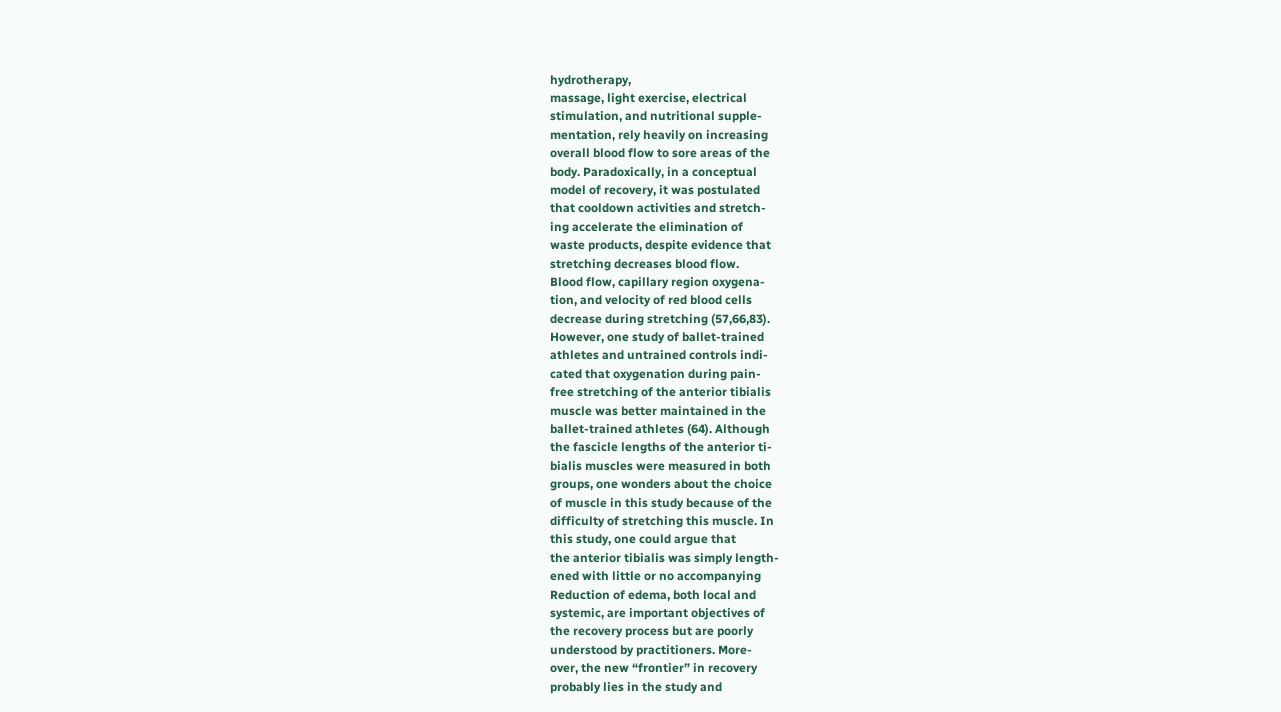hydrotherapy,
massage, light exercise, electrical
stimulation, and nutritional supple-
mentation, rely heavily on increasing
overall blood flow to sore areas of the
body. Paradoxically, in a conceptual
model of recovery, it was postulated
that cooldown activities and stretch-
ing accelerate the elimination of
waste products, despite evidence that
stretching decreases blood flow.
Blood flow, capillary region oxygena-
tion, and velocity of red blood cells
decrease during stretching (57,66,83).
However, one study of ballet-trained
athletes and untrained controls indi-
cated that oxygenation during pain-
free stretching of the anterior tibialis
muscle was better maintained in the
ballet-trained athletes (64). Although
the fascicle lengths of the anterior ti-
bialis muscles were measured in both
groups, one wonders about the choice
of muscle in this study because of the
difficulty of stretching this muscle. In
this study, one could argue that
the anterior tibialis was simply length-
ened with little or no accompanying
Reduction of edema, both local and
systemic, are important objectives of
the recovery process but are poorly
understood by practitioners. More-
over, the new “frontier” in recovery
probably lies in the study and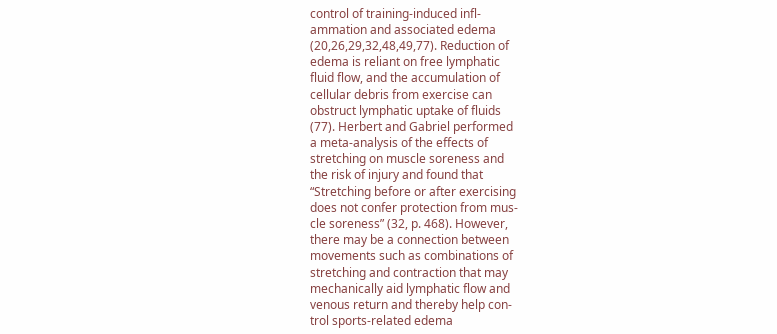control of training-induced infl-
ammation and associated edema
(20,26,29,32,48,49,77). Reduction of
edema is reliant on free lymphatic
fluid flow, and the accumulation of
cellular debris from exercise can
obstruct lymphatic uptake of fluids
(77). Herbert and Gabriel performed
a meta-analysis of the effects of
stretching on muscle soreness and
the risk of injury and found that
“Stretching before or after exercising
does not confer protection from mus-
cle soreness” (32, p. 468). However,
there may be a connection between
movements such as combinations of
stretching and contraction that may
mechanically aid lymphatic flow and
venous return and thereby help con-
trol sports-related edema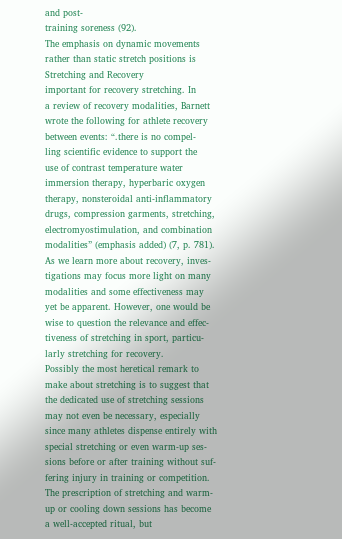and post-
training soreness (92).
The emphasis on dynamic movements
rather than static stretch positions is
Stretching and Recovery
important for recovery stretching. In
a review of recovery modalities, Barnett
wrote the following for athlete recovery
between events: “.there is no compel-
ling scientific evidence to support the
use of contrast temperature water
immersion therapy, hyperbaric oxygen
therapy, nonsteroidal anti-inflammatory
drugs, compression garments, stretching,
electromyostimulation, and combination
modalities” (emphasis added) (7, p. 781).
As we learn more about recovery, inves-
tigations may focus more light on many
modalities and some effectiveness may
yet be apparent. However, one would be
wise to question the relevance and effec-
tiveness of stretching in sport, particu-
larly stretching for recovery.
Possibly the most heretical remark to
make about stretching is to suggest that
the dedicated use of stretching sessions
may not even be necessary, especially
since many athletes dispense entirely with
special stretching or even warm-up ses-
sions before or after training without suf-
fering injury in training or competition.
The prescription of stretching and warm-
up or cooling down sessions has become
a well-accepted ritual, but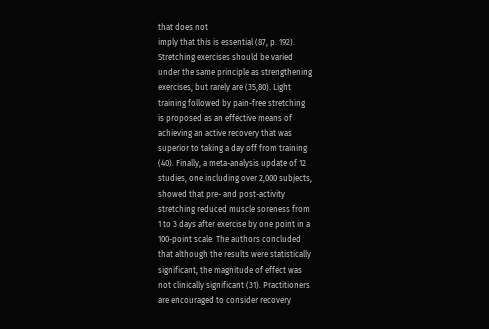that does not
imply that this is essential (87, p. 192).
Stretching exercises should be varied
under the same principle as strengthening
exercises, but rarely are (35,80). Light
training followed by pain-free stretching
is proposed as an effective means of
achieving an active recovery that was
superior to taking a day off from training
(40). Finally, a meta-analysis update of 12
studies, one including over 2,000 subjects,
showed that pre- and post-activity
stretching reduced muscle soreness from
1 to 3 days after exercise by one point in a
100-point scale. The authors concluded
that although the results were statistically
significant, the magnitude of effect was
not clinically significant (31). Practitioners
are encouraged to consider recovery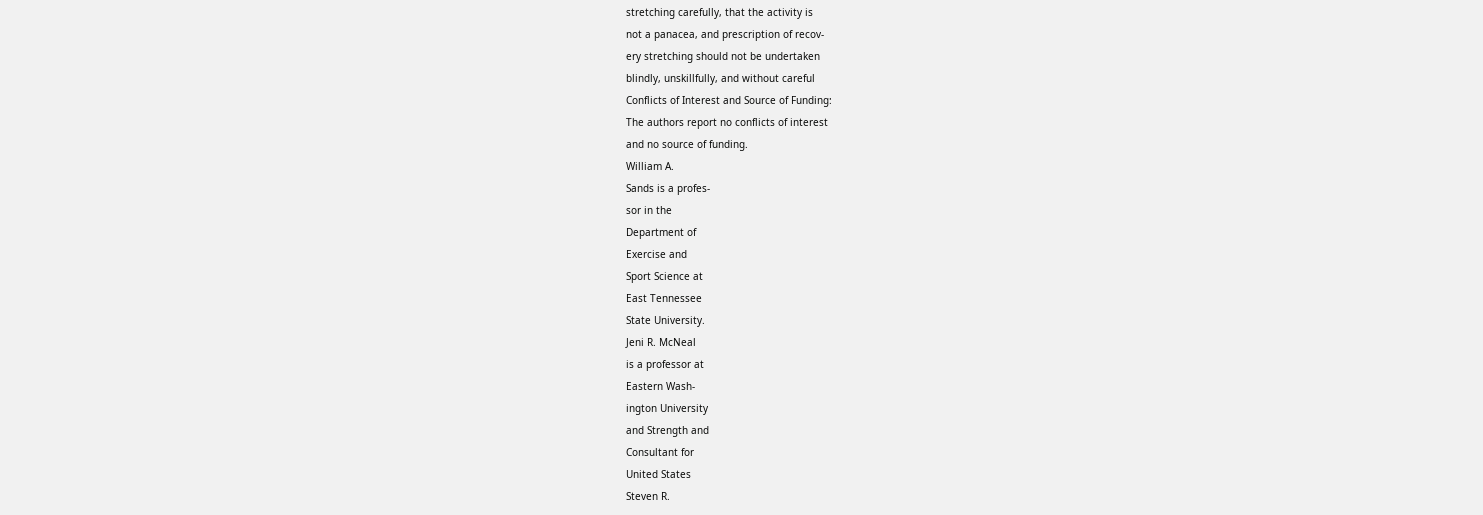stretching carefully, that the activity is
not a panacea, and prescription of recov-
ery stretching should not be undertaken
blindly, unskillfully, and without careful
Conflicts of Interest and Source of Funding:
The authors report no conflicts of interest
and no source of funding.
William A.
Sands is a profes-
sor in the
Department of
Exercise and
Sport Science at
East Tennessee
State University.
Jeni R. McNeal
is a professor at
Eastern Wash-
ington University
and Strength and
Consultant for
United States
Steven R.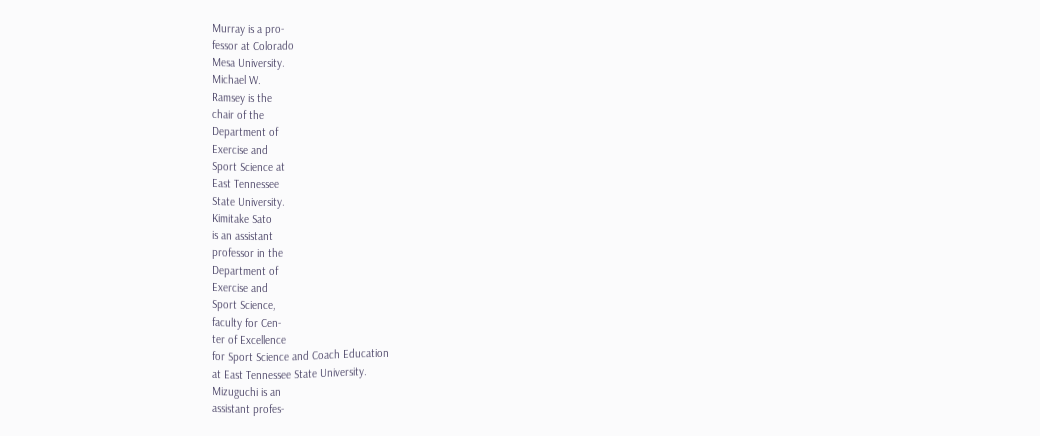Murray is a pro-
fessor at Colorado
Mesa University.
Michael W.
Ramsey is the
chair of the
Department of
Exercise and
Sport Science at
East Tennessee
State University.
Kimitake Sato
is an assistant
professor in the
Department of
Exercise and
Sport Science,
faculty for Cen-
ter of Excellence
for Sport Science and Coach Education
at East Tennessee State University.
Mizuguchi is an
assistant profes-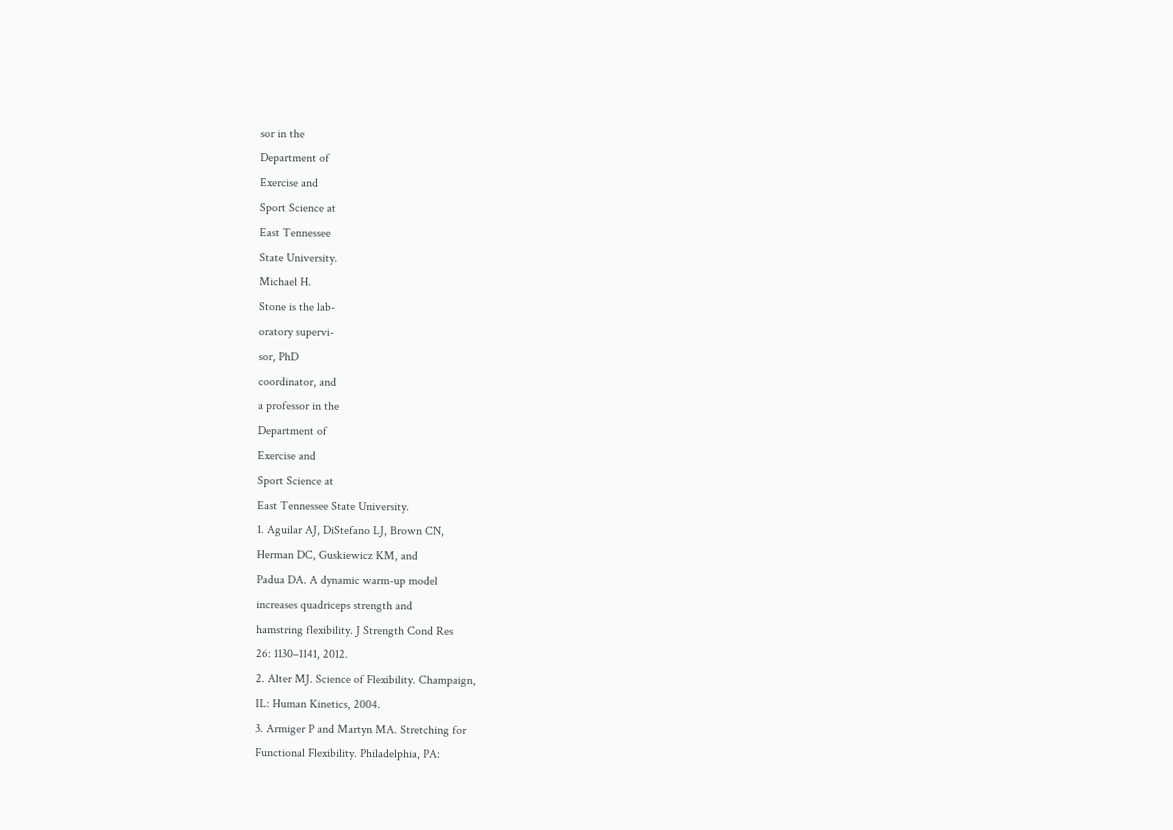sor in the
Department of
Exercise and
Sport Science at
East Tennessee
State University.
Michael H.
Stone is the lab-
oratory supervi-
sor, PhD
coordinator, and
a professor in the
Department of
Exercise and
Sport Science at
East Tennessee State University.
1. Aguilar AJ, DiStefano LJ, Brown CN,
Herman DC, Guskiewicz KM, and
Padua DA. A dynamic warm-up model
increases quadriceps strength and
hamstring flexibility. J Strength Cond Res
26: 1130–1141, 2012.
2. Alter MJ. Science of Flexibility. Champaign,
IL: Human Kinetics, 2004.
3. Armiger P and Martyn MA. Stretching for
Functional Flexibility. Philadelphia, PA: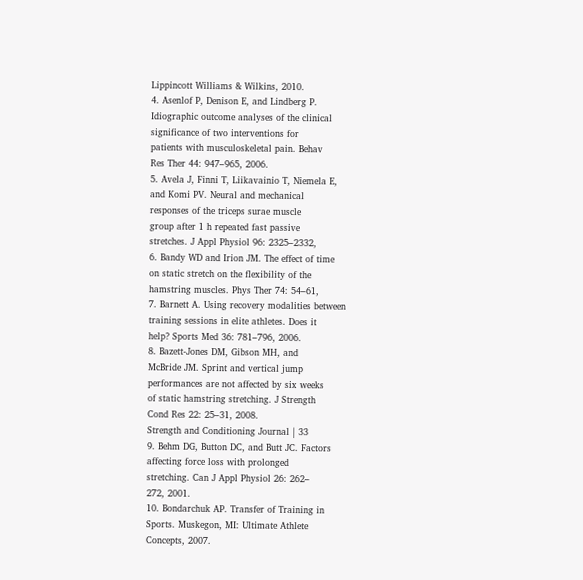Lippincott Williams & Wilkins, 2010.
4. Asenlof P, Denison E, and Lindberg P.
Idiographic outcome analyses of the clinical
significance of two interventions for
patients with musculoskeletal pain. Behav
Res Ther 44: 947–965, 2006.
5. Avela J, Finni T, Liikavainio T, Niemela E,
and Komi PV. Neural and mechanical
responses of the triceps surae muscle
group after 1 h repeated fast passive
stretches. J Appl Physiol 96: 2325–2332,
6. Bandy WD and Irion JM. The effect of time
on static stretch on the flexibility of the
hamstring muscles. Phys Ther 74: 54–61,
7. Barnett A. Using recovery modalities between
training sessions in elite athletes. Does it
help? Sports Med 36: 781–796, 2006.
8. Bazett-Jones DM, Gibson MH, and
McBride JM. Sprint and vertical jump
performances are not affected by six weeks
of static hamstring stretching. J Strength
Cond Res 22: 25–31, 2008.
Strength and Conditioning Journal | 33
9. Behm DG, Button DC, and Butt JC. Factors
affecting force loss with prolonged
stretching. Can J Appl Physiol 26: 262–
272, 2001.
10. Bondarchuk AP. Transfer of Training in
Sports. Muskegon, MI: Ultimate Athlete
Concepts, 2007.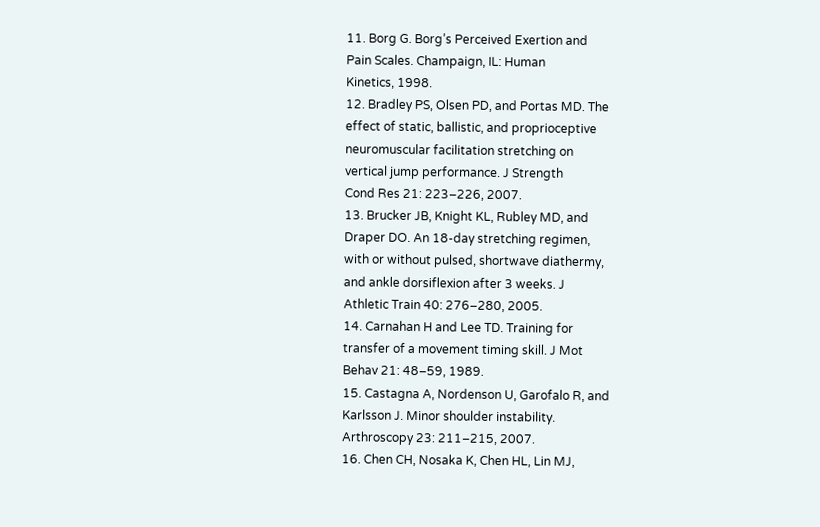11. Borg G. Borg’s Perceived Exertion and
Pain Scales. Champaign, IL: Human
Kinetics, 1998.
12. Bradley PS, Olsen PD, and Portas MD. The
effect of static, ballistic, and proprioceptive
neuromuscular facilitation stretching on
vertical jump performance. J Strength
Cond Res 21: 223–226, 2007.
13. Brucker JB, Knight KL, Rubley MD, and
Draper DO. An 18-day stretching regimen,
with or without pulsed, shortwave diathermy,
and ankle dorsiflexion after 3 weeks. J
Athletic Train 40: 276–280, 2005.
14. Carnahan H and Lee TD. Training for
transfer of a movement timing skill. J Mot
Behav 21: 48–59, 1989.
15. Castagna A, Nordenson U, Garofalo R, and
Karlsson J. Minor shoulder instability.
Arthroscopy 23: 211–215, 2007.
16. Chen CH, Nosaka K, Chen HL, Lin MJ,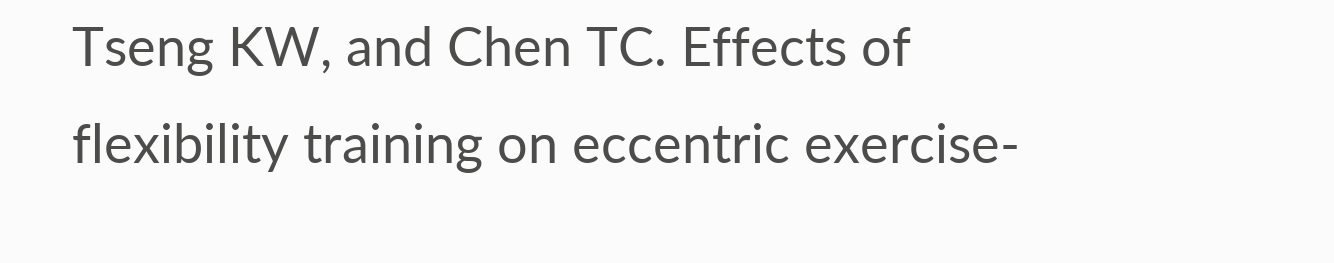Tseng KW, and Chen TC. Effects of
flexibility training on eccentric exercise-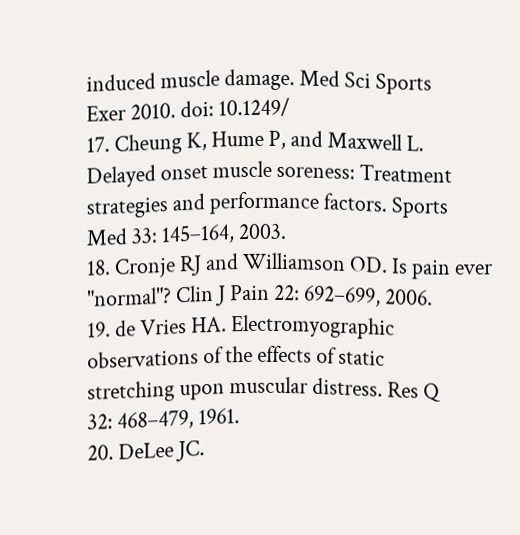induced muscle damage. Med Sci Sports
Exer 2010. doi: 10.1249/
17. Cheung K, Hume P, and Maxwell L.
Delayed onset muscle soreness: Treatment
strategies and performance factors. Sports
Med 33: 145–164, 2003.
18. Cronje RJ and Williamson OD. Is pain ever
"normal"? Clin J Pain 22: 692–699, 2006.
19. de Vries HA. Electromyographic
observations of the effects of static
stretching upon muscular distress. Res Q
32: 468–479, 1961.
20. DeLee JC.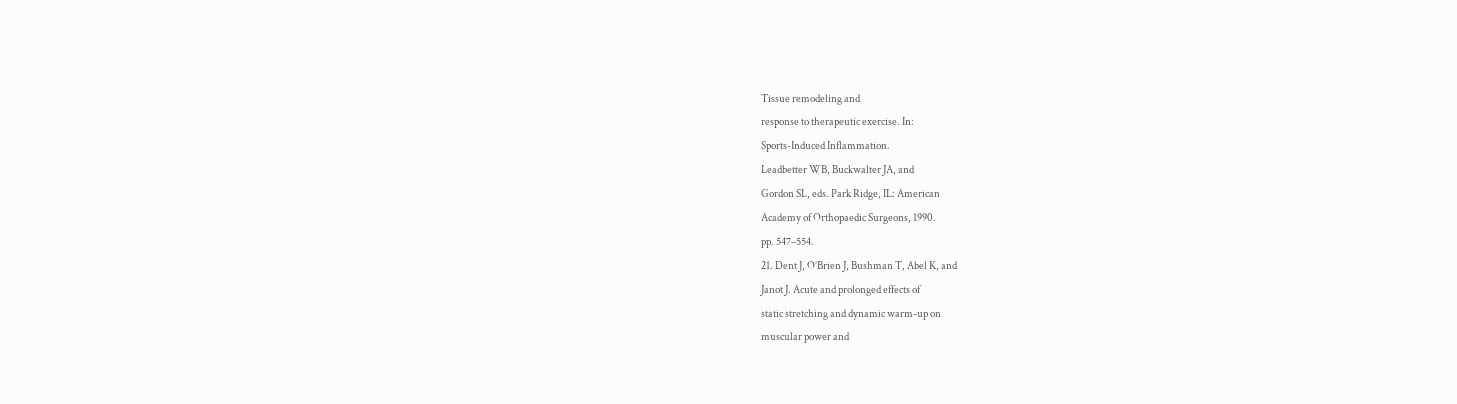Tissue remodeling and
response to therapeutic exercise. In:
Sports-Induced Inflammation.
Leadbetter WB, Buckwalter JA, and
Gordon SL, eds. Park Ridge, IL: American
Academy of Orthopaedic Surgeons, 1990.
pp. 547–554.
21. Dent J, O’Brien J, Bushman T, Abel K, and
Janot J. Acute and prolonged effects of
static stretching and dynamic warm-up on
muscular power and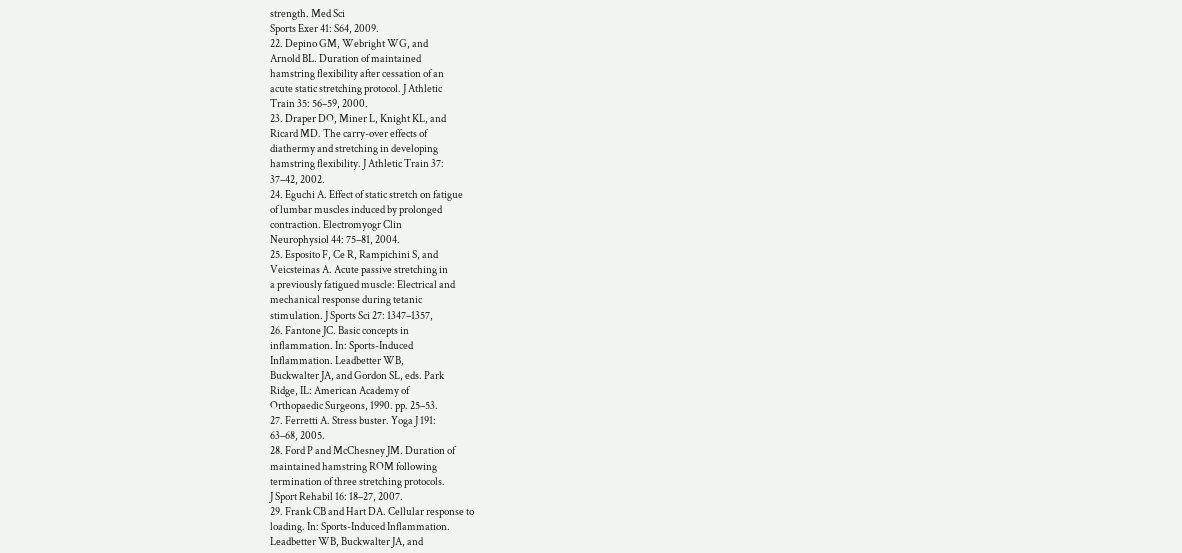strength. Med Sci
Sports Exer 41: S64, 2009.
22. Depino GM, Webright WG, and
Arnold BL. Duration of maintained
hamstring flexibility after cessation of an
acute static stretching protocol. J Athletic
Train 35: 56–59, 2000.
23. Draper DO, Miner L, Knight KL, and
Ricard MD. The carry-over effects of
diathermy and stretching in developing
hamstring flexibility. J Athletic Train 37:
37–42, 2002.
24. Eguchi A. Effect of static stretch on fatigue
of lumbar muscles induced by prolonged
contraction. Electromyogr Clin
Neurophysiol 44: 75–81, 2004.
25. Esposito F, Ce R, Rampichini S, and
Veicsteinas A. Acute passive stretching in
a previously fatigued muscle: Electrical and
mechanical response during tetanic
stimulation. J Sports Sci 27: 1347–1357,
26. Fantone JC. Basic concepts in
inflammation. In: Sports-Induced
Inflammation. Leadbetter WB,
Buckwalter JA, and Gordon SL, eds. Park
Ridge, IL: American Academy of
Orthopaedic Surgeons, 1990. pp. 25–53.
27. Ferretti A. Stress buster. Yoga J 191:
63–68, 2005.
28. Ford P and McChesney JM. Duration of
maintained hamstring ROM following
termination of three stretching protocols.
J Sport Rehabil 16: 18–27, 2007.
29. Frank CB and Hart DA. Cellular response to
loading. In: Sports-Induced Inflammation.
Leadbetter WB, Buckwalter JA, and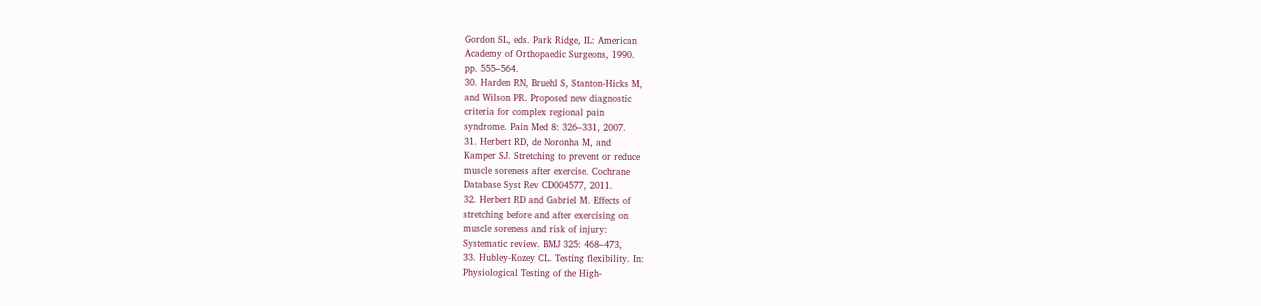Gordon SL, eds. Park Ridge, IL: American
Academy of Orthopaedic Surgeons, 1990.
pp. 555–564.
30. Harden RN, Bruehl S, Stanton-Hicks M,
and Wilson PR. Proposed new diagnostic
criteria for complex regional pain
syndrome. Pain Med 8: 326–331, 2007.
31. Herbert RD, de Noronha M, and
Kamper SJ. Stretching to prevent or reduce
muscle soreness after exercise. Cochrane
Database Syst Rev CD004577, 2011.
32. Herbert RD and Gabriel M. Effects of
stretching before and after exercising on
muscle soreness and risk of injury:
Systematic review. BMJ 325: 468–473,
33. Hubley-Kozey CL. Testing flexibility. In:
Physiological Testing of the High-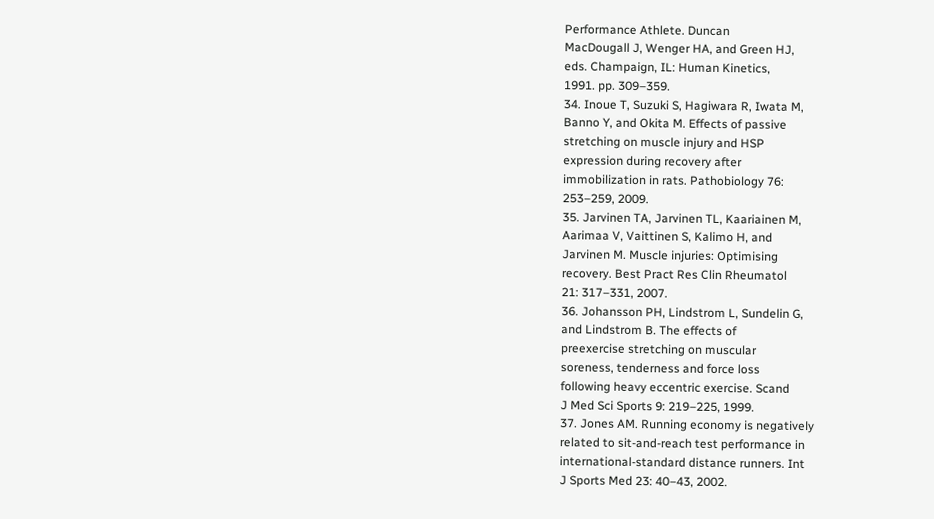Performance Athlete. Duncan
MacDougall J, Wenger HA, and Green HJ,
eds. Champaign, IL: Human Kinetics,
1991. pp. 309–359.
34. Inoue T, Suzuki S, Hagiwara R, Iwata M,
Banno Y, and Okita M. Effects of passive
stretching on muscle injury and HSP
expression during recovery after
immobilization in rats. Pathobiology 76:
253–259, 2009.
35. Jarvinen TA, Jarvinen TL, Kaariainen M,
Aarimaa V, Vaittinen S, Kalimo H, and
Jarvinen M. Muscle injuries: Optimising
recovery. Best Pract Res Clin Rheumatol
21: 317–331, 2007.
36. Johansson PH, Lindstrom L, Sundelin G,
and Lindstrom B. The effects of
preexercise stretching on muscular
soreness, tenderness and force loss
following heavy eccentric exercise. Scand
J Med Sci Sports 9: 219–225, 1999.
37. Jones AM. Running economy is negatively
related to sit-and-reach test performance in
international-standard distance runners. Int
J Sports Med 23: 40–43, 2002.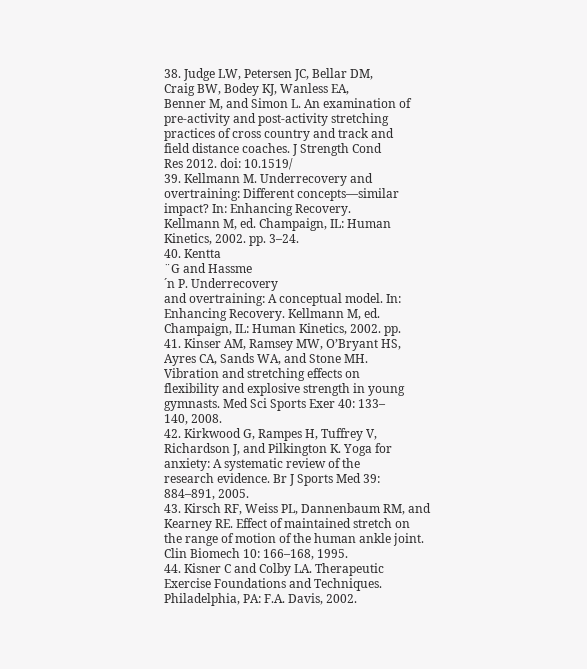38. Judge LW, Petersen JC, Bellar DM,
Craig BW, Bodey KJ, Wanless EA,
Benner M, and Simon L. An examination of
pre-activity and post-activity stretching
practices of cross country and track and
field distance coaches. J Strength Cond
Res 2012. doi: 10.1519/
39. Kellmann M. Underrecovery and
overtraining: Different concepts—similar
impact? In: Enhancing Recovery.
Kellmann M, ed. Champaign, IL: Human
Kinetics, 2002. pp. 3–24.
40. Kentta
¨G and Hassme
´n P. Underrecovery
and overtraining: A conceptual model. In:
Enhancing Recovery. Kellmann M, ed.
Champaign, IL: Human Kinetics, 2002. pp.
41. Kinser AM, Ramsey MW, O’Bryant HS,
Ayres CA, Sands WA, and Stone MH.
Vibration and stretching effects on
flexibility and explosive strength in young
gymnasts. Med Sci Sports Exer 40: 133–
140, 2008.
42. Kirkwood G, Rampes H, Tuffrey V,
Richardson J, and Pilkington K. Yoga for
anxiety: A systematic review of the
research evidence. Br J Sports Med 39:
884–891, 2005.
43. Kirsch RF, Weiss PL, Dannenbaum RM, and
Kearney RE. Effect of maintained stretch on
the range of motion of the human ankle joint.
Clin Biomech 10: 166–168, 1995.
44. Kisner C and Colby LA. Therapeutic
Exercise Foundations and Techniques.
Philadelphia, PA: F.A. Davis, 2002.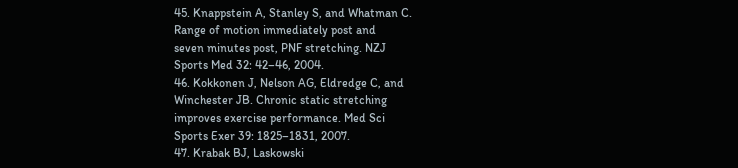45. Knappstein A, Stanley S, and Whatman C.
Range of motion immediately post and
seven minutes post, PNF stretching. NZJ
Sports Med 32: 42–46, 2004.
46. Kokkonen J, Nelson AG, Eldredge C, and
Winchester JB. Chronic static stretching
improves exercise performance. Med Sci
Sports Exer 39: 1825–1831, 2007.
47. Krabak BJ, Laskowski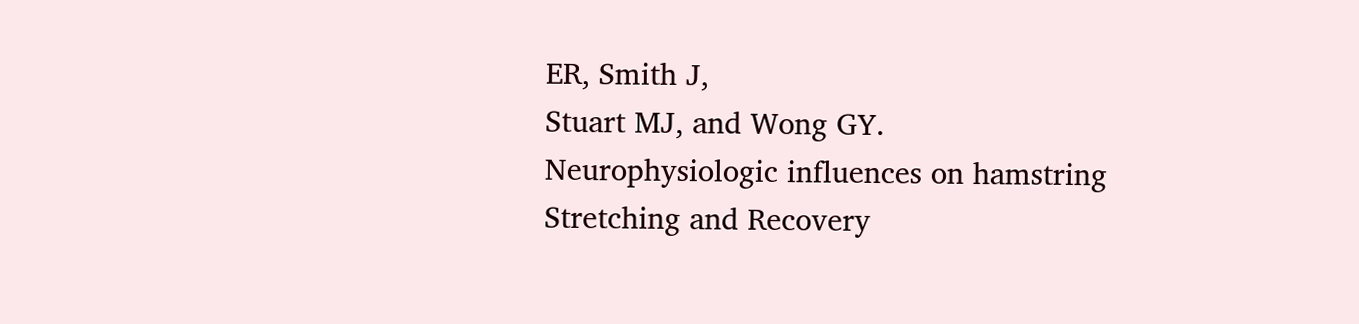ER, Smith J,
Stuart MJ, and Wong GY.
Neurophysiologic influences on hamstring
Stretching and Recovery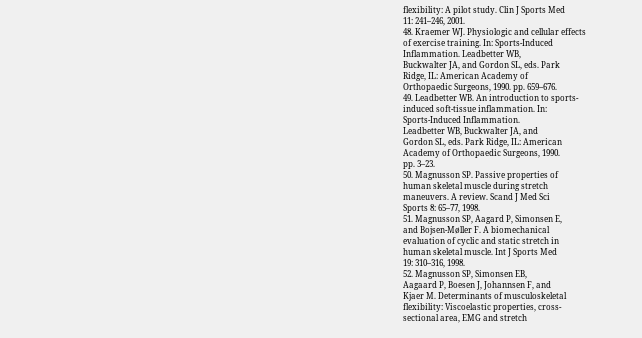flexibility: A pilot study. Clin J Sports Med
11: 241–246, 2001.
48. Kraemer WJ. Physiologic and cellular effects
of exercise training. In: Sports-Induced
Inflammation. Leadbetter WB,
Buckwalter JA, and Gordon SL, eds. Park
Ridge, IL: American Academy of
Orthopaedic Surgeons, 1990. pp. 659–676.
49. Leadbetter WB. An introduction to sports-
induced soft-tissue inflammation. In:
Sports-Induced Inflammation.
Leadbetter WB, Buckwalter JA, and
Gordon SL, eds. Park Ridge, IL: American
Academy of Orthopaedic Surgeons, 1990.
pp. 3–23.
50. Magnusson SP. Passive properties of
human skeletal muscle during stretch
maneuvers. A review. Scand J Med Sci
Sports 8: 65–77, 1998.
51. Magnusson SP, Aagard P, Simonsen E,
and Bojsen-Møller F. A biomechanical
evaluation of cyclic and static stretch in
human skeletal muscle. Int J Sports Med
19: 310–316, 1998.
52. Magnusson SP, Simonsen EB,
Aagaard P, Boesen J, Johannsen F, and
Kjaer M. Determinants of musculoskeletal
flexibility: Viscoelastic properties, cross-
sectional area, EMG and stretch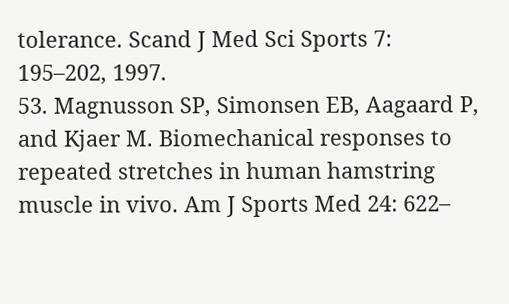tolerance. Scand J Med Sci Sports 7:
195–202, 1997.
53. Magnusson SP, Simonsen EB, Aagaard P,
and Kjaer M. Biomechanical responses to
repeated stretches in human hamstring
muscle in vivo. Am J Sports Med 24: 622–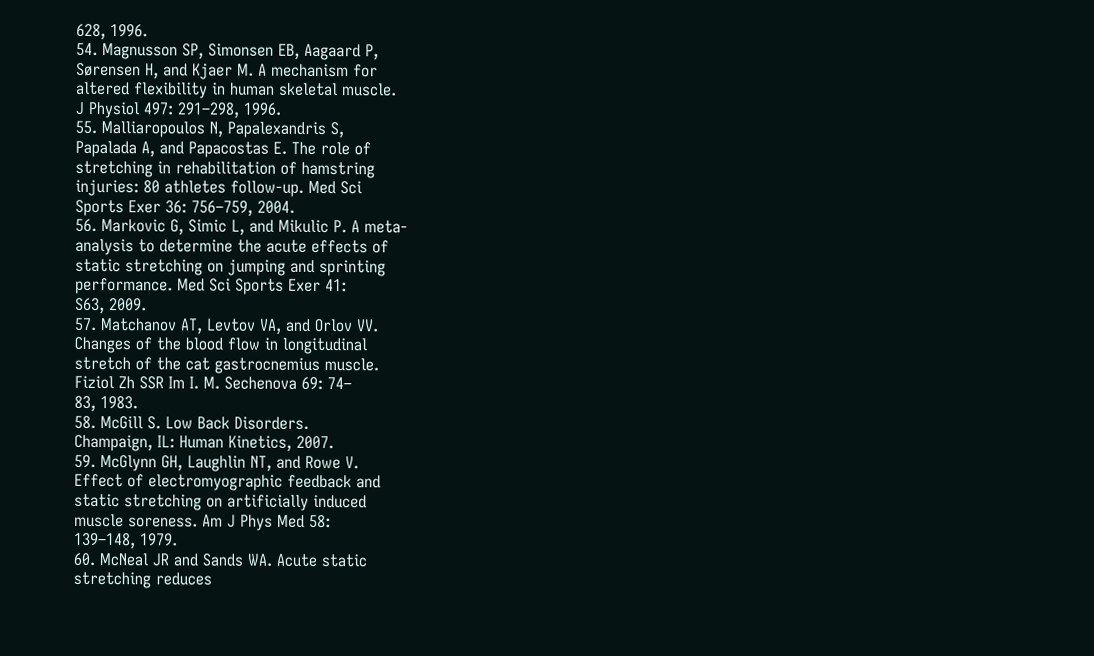628, 1996.
54. Magnusson SP, Simonsen EB, Aagaard P,
Sørensen H, and Kjaer M. A mechanism for
altered flexibility in human skeletal muscle.
J Physiol 497: 291–298, 1996.
55. Malliaropoulos N, Papalexandris S,
Papalada A, and Papacostas E. The role of
stretching in rehabilitation of hamstring
injuries: 80 athletes follow-up. Med Sci
Sports Exer 36: 756–759, 2004.
56. Markovic G, Simic L, and Mikulic P. A meta-
analysis to determine the acute effects of
static stretching on jumping and sprinting
performance. Med Sci Sports Exer 41:
S63, 2009.
57. Matchanov AT, Levtov VA, and Orlov VV.
Changes of the blood flow in longitudinal
stretch of the cat gastrocnemius muscle.
Fiziol Zh SSR Im I. M. Sechenova 69: 74–
83, 1983.
58. McGill S. Low Back Disorders.
Champaign, IL: Human Kinetics, 2007.
59. McGlynn GH, Laughlin NT, and Rowe V.
Effect of electromyographic feedback and
static stretching on artificially induced
muscle soreness. Am J Phys Med 58:
139–148, 1979.
60. McNeal JR and Sands WA. Acute static
stretching reduces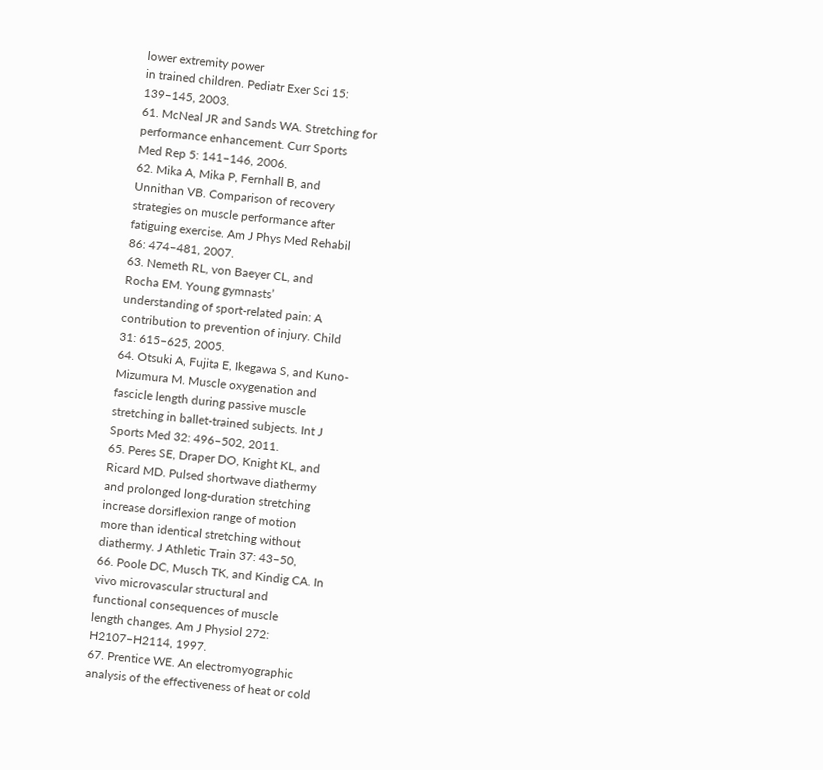lower extremity power
in trained children. Pediatr Exer Sci 15:
139–145, 2003.
61. McNeal JR and Sands WA. Stretching for
performance enhancement. Curr Sports
Med Rep 5: 141–146, 2006.
62. Mika A, Mika P, Fernhall B, and
Unnithan VB. Comparison of recovery
strategies on muscle performance after
fatiguing exercise. Am J Phys Med Rehabil
86: 474–481, 2007.
63. Nemeth RL, von Baeyer CL, and
Rocha EM. Young gymnasts’
understanding of sport-related pain: A
contribution to prevention of injury. Child
31: 615–625, 2005.
64. Otsuki A, Fujita E, Ikegawa S, and Kuno-
Mizumura M. Muscle oxygenation and
fascicle length during passive muscle
stretching in ballet-trained subjects. Int J
Sports Med 32: 496–502, 2011.
65. Peres SE, Draper DO, Knight KL, and
Ricard MD. Pulsed shortwave diathermy
and prolonged long-duration stretching
increase dorsiflexion range of motion
more than identical stretching without
diathermy. J Athletic Train 37: 43–50,
66. Poole DC, Musch TK, and Kindig CA. In
vivo microvascular structural and
functional consequences of muscle
length changes. Am J Physiol 272:
H2107–H2114, 1997.
67. Prentice WE. An electromyographic
analysis of the effectiveness of heat or cold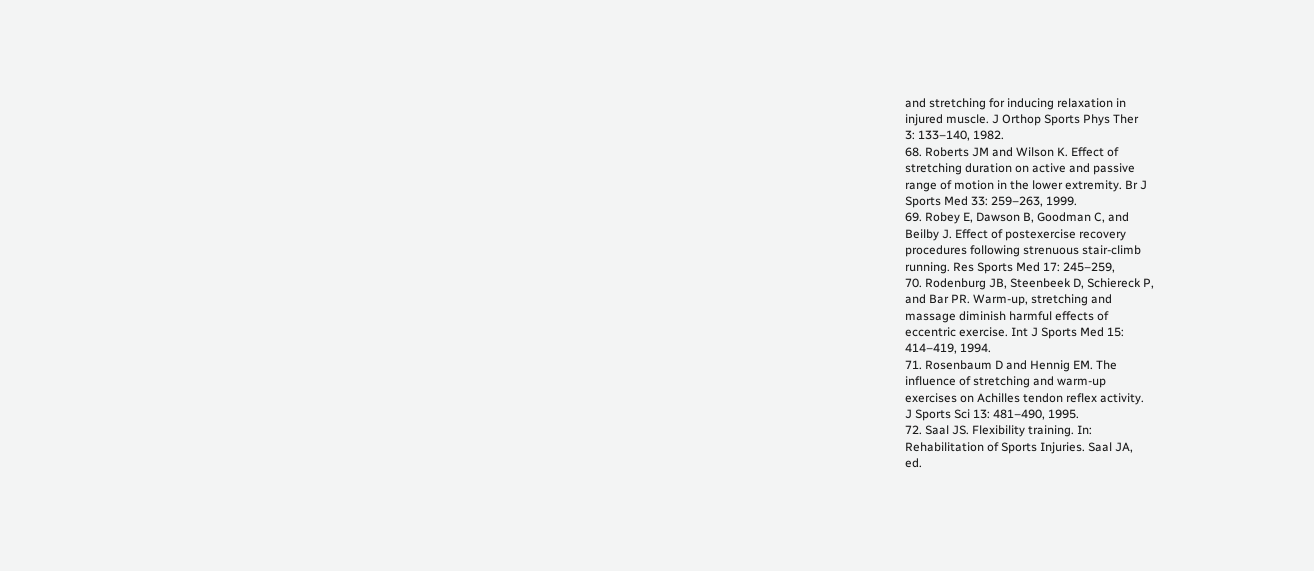and stretching for inducing relaxation in
injured muscle. J Orthop Sports Phys Ther
3: 133–140, 1982.
68. Roberts JM and Wilson K. Effect of
stretching duration on active and passive
range of motion in the lower extremity. Br J
Sports Med 33: 259–263, 1999.
69. Robey E, Dawson B, Goodman C, and
Beilby J. Effect of postexercise recovery
procedures following strenuous stair-climb
running. Res Sports Med 17: 245–259,
70. Rodenburg JB, Steenbeek D, Schiereck P,
and Bar PR. Warm-up, stretching and
massage diminish harmful effects of
eccentric exercise. Int J Sports Med 15:
414–419, 1994.
71. Rosenbaum D and Hennig EM. The
influence of stretching and warm-up
exercises on Achilles tendon reflex activity.
J Sports Sci 13: 481–490, 1995.
72. Saal JS. Flexibility training. In:
Rehabilitation of Sports Injuries. Saal JA,
ed.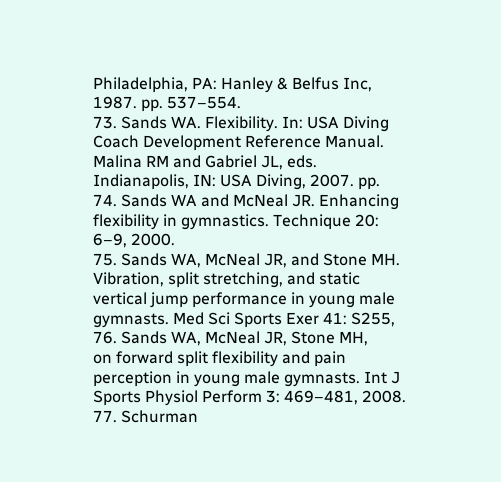Philadelphia, PA: Hanley & Belfus Inc,
1987. pp. 537–554.
73. Sands WA. Flexibility. In: USA Diving
Coach Development Reference Manual.
Malina RM and Gabriel JL, eds.
Indianapolis, IN: USA Diving, 2007. pp.
74. Sands WA and McNeal JR. Enhancing
flexibility in gymnastics. Technique 20:
6–9, 2000.
75. Sands WA, McNeal JR, and Stone MH.
Vibration, split stretching, and static
vertical jump performance in young male
gymnasts. Med Sci Sports Exer 41: S255,
76. Sands WA, McNeal JR, Stone MH,
on forward split flexibility and pain
perception in young male gymnasts. Int J
Sports Physiol Perform 3: 469–481, 2008.
77. Schurman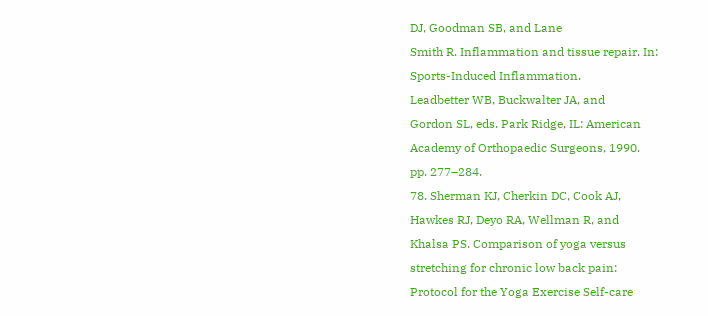DJ, Goodman SB, and Lane
Smith R. Inflammation and tissue repair. In:
Sports-Induced Inflammation.
Leadbetter WB, Buckwalter JA, and
Gordon SL, eds. Park Ridge, IL: American
Academy of Orthopaedic Surgeons, 1990.
pp. 277–284.
78. Sherman KJ, Cherkin DC, Cook AJ,
Hawkes RJ, Deyo RA, Wellman R, and
Khalsa PS. Comparison of yoga versus
stretching for chronic low back pain:
Protocol for the Yoga Exercise Self-care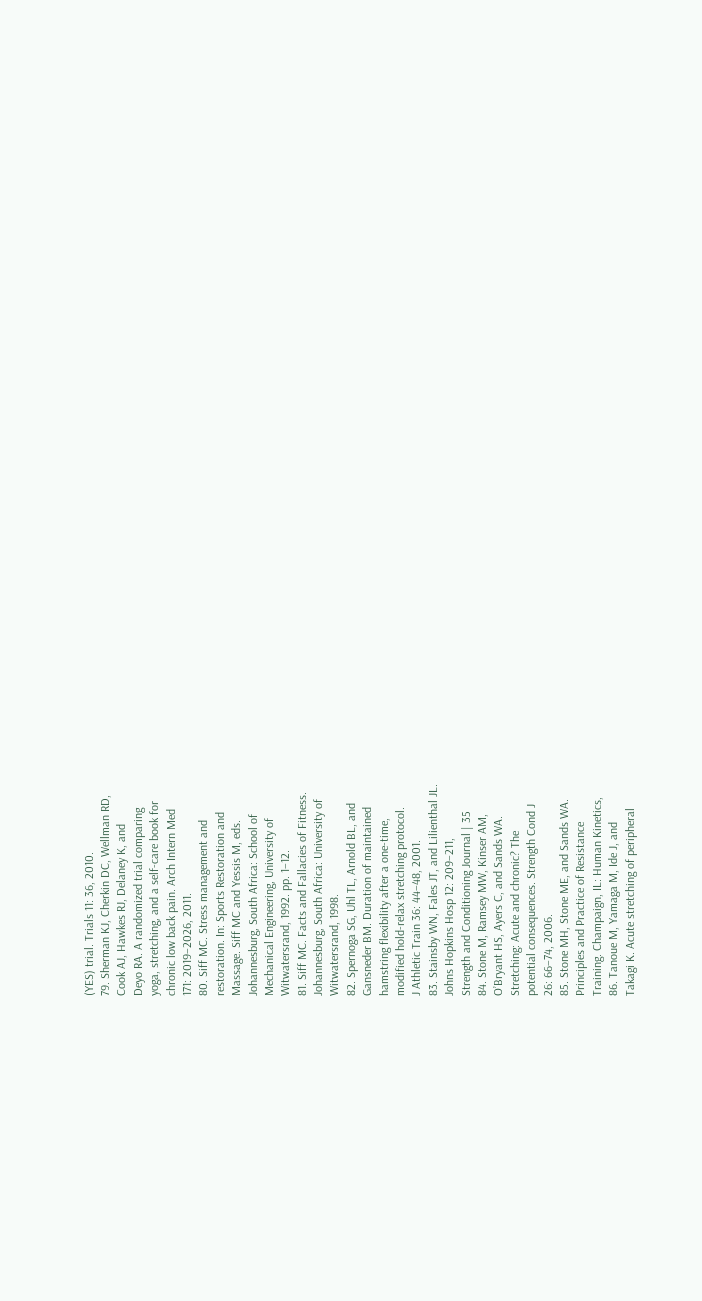(YES) trial. Trials 11: 36, 2010.
79. Sherman KJ, Cherkin DC, Wellman RD,
Cook AJ, Hawkes RJ, Delaney K, and
Deyo RA. A randomized trial comparing
yoga, stretching, and a self-care book for
chronic low back pain. Arch Intern Med
171: 2019–2026, 2011.
80. Siff MC. Stress management and
restoration. In: Sports Restoration and
Massage. Siff MC and Yessis M, eds.
Johannesburg, South Africa: School of
Mechanical Engineering, University of
Witwatersrand, 1992. pp. 1–12.
81. Siff MC. Facts and Fallacies of Fitness.
Johannesburg, South Africa: University of
Witwatersrand, 1998.
82. Spernoga SG, Uhl TL, Arnold BL, and
Gansneder BM. Duration of maintained
hamstring flexibility after a one-time,
modified hold-relax stretching protocol.
J Athletic Train 36: 44–48, 2001.
83. Stainsby WN, Fales JT, and Lilienthal JL.
Johns Hopkins Hosp 12: 209–211,
Strength and Conditioning Journal | 35
84. Stone M, Ramsey MW, Kinser AM,
O’Bryant HS, Ayers C, and Sands WA.
Stretching: Acute and chronic? The
potential consequences. Strength Cond J
26: 66–74, 2006.
85. Stone MH, Stone ME, and Sands WA.
Principles and Practice of Resistance
Training. Champaign, IL: Human Kinetics,
86. Tanoue M, Yamaga M, Ide J, and
Takagi K. Acute stretching of peripheral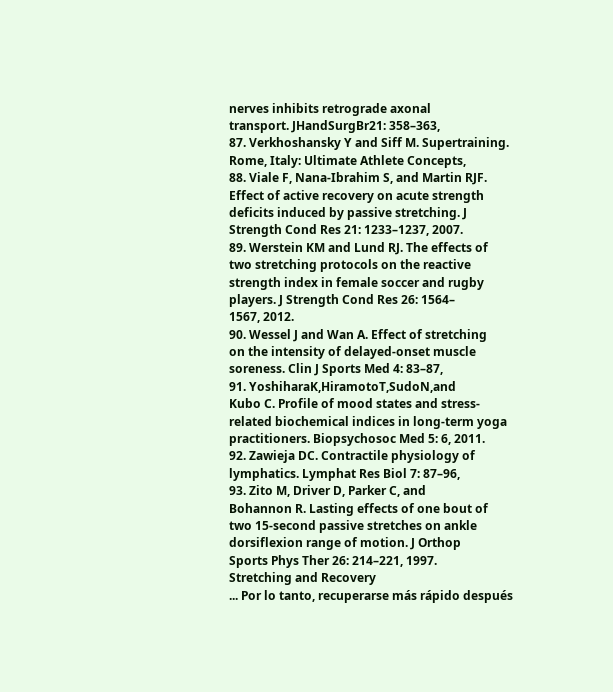nerves inhibits retrograde axonal
transport. JHandSurgBr21: 358–363,
87. Verkhoshansky Y and Siff M. Supertraining.
Rome, Italy: Ultimate Athlete Concepts,
88. Viale F, Nana-Ibrahim S, and Martin RJF.
Effect of active recovery on acute strength
deficits induced by passive stretching. J
Strength Cond Res 21: 1233–1237, 2007.
89. Werstein KM and Lund RJ. The effects of
two stretching protocols on the reactive
strength index in female soccer and rugby
players. J Strength Cond Res 26: 1564–
1567, 2012.
90. Wessel J and Wan A. Effect of stretching
on the intensity of delayed-onset muscle
soreness. Clin J Sports Med 4: 83–87,
91. YoshiharaK,HiramotoT,SudoN,and
Kubo C. Profile of mood states and stress-
related biochemical indices in long-term yoga
practitioners. Biopsychosoc Med 5: 6, 2011.
92. Zawieja DC. Contractile physiology of
lymphatics. Lymphat Res Biol 7: 87–96,
93. Zito M, Driver D, Parker C, and
Bohannon R. Lasting effects of one bout of
two 15-second passive stretches on ankle
dorsiflexion range of motion. J Orthop
Sports Phys Ther 26: 214–221, 1997.
Stretching and Recovery
... Por lo tanto, recuperarse más rápido después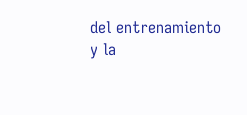del entrenamiento y la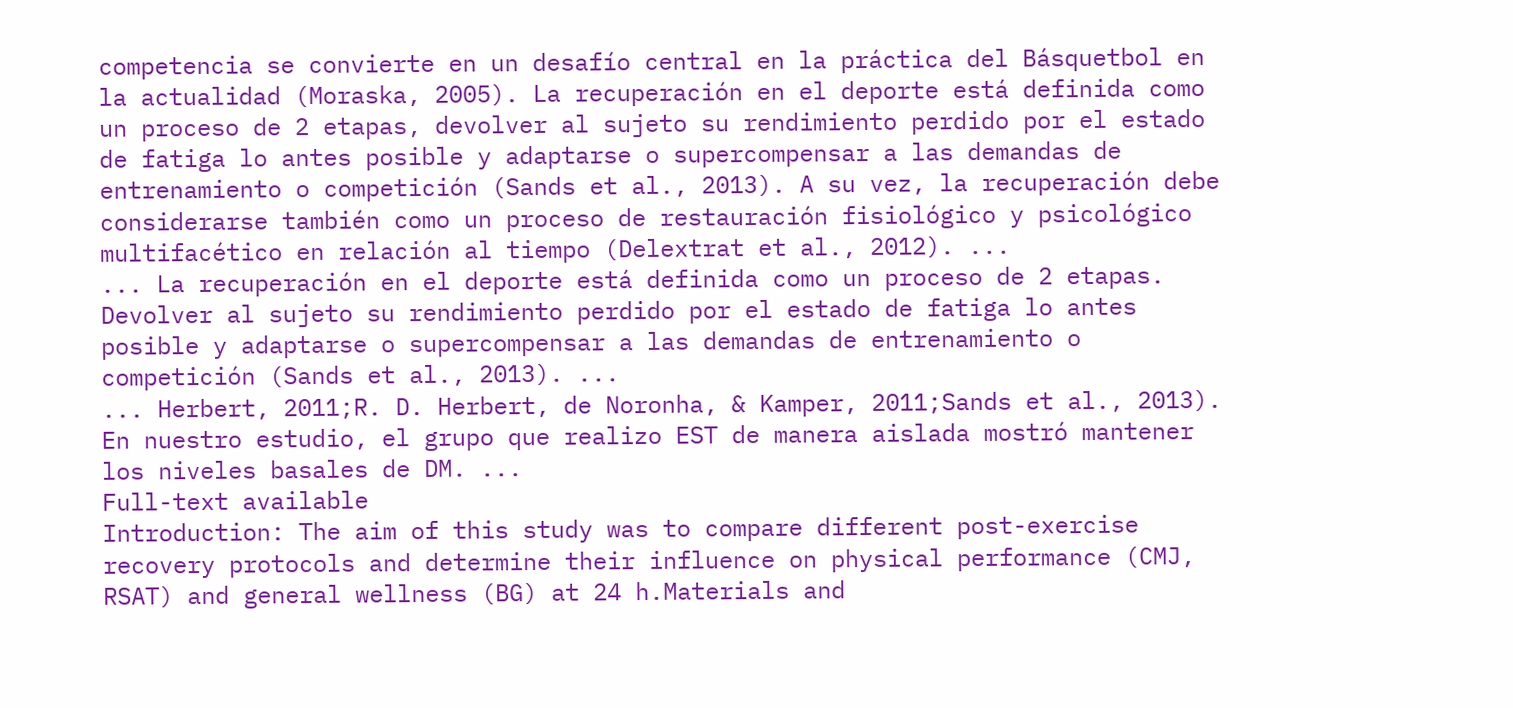competencia se convierte en un desafío central en la práctica del Básquetbol en la actualidad (Moraska, 2005). La recuperación en el deporte está definida como un proceso de 2 etapas, devolver al sujeto su rendimiento perdido por el estado de fatiga lo antes posible y adaptarse o supercompensar a las demandas de entrenamiento o competición (Sands et al., 2013). A su vez, la recuperación debe considerarse también como un proceso de restauración fisiológico y psicológico multifacético en relación al tiempo (Delextrat et al., 2012). ...
... La recuperación en el deporte está definida como un proceso de 2 etapas. Devolver al sujeto su rendimiento perdido por el estado de fatiga lo antes posible y adaptarse o supercompensar a las demandas de entrenamiento o competición (Sands et al., 2013). ...
... Herbert, 2011;R. D. Herbert, de Noronha, & Kamper, 2011;Sands et al., 2013). En nuestro estudio, el grupo que realizo EST de manera aislada mostró mantener los niveles basales de DM. ...
Full-text available
Introduction: The aim of this study was to compare different post-exercise recovery protocols and determine their influence on physical performance (CMJ, RSAT) and general wellness (BG) at 24 h.Materials and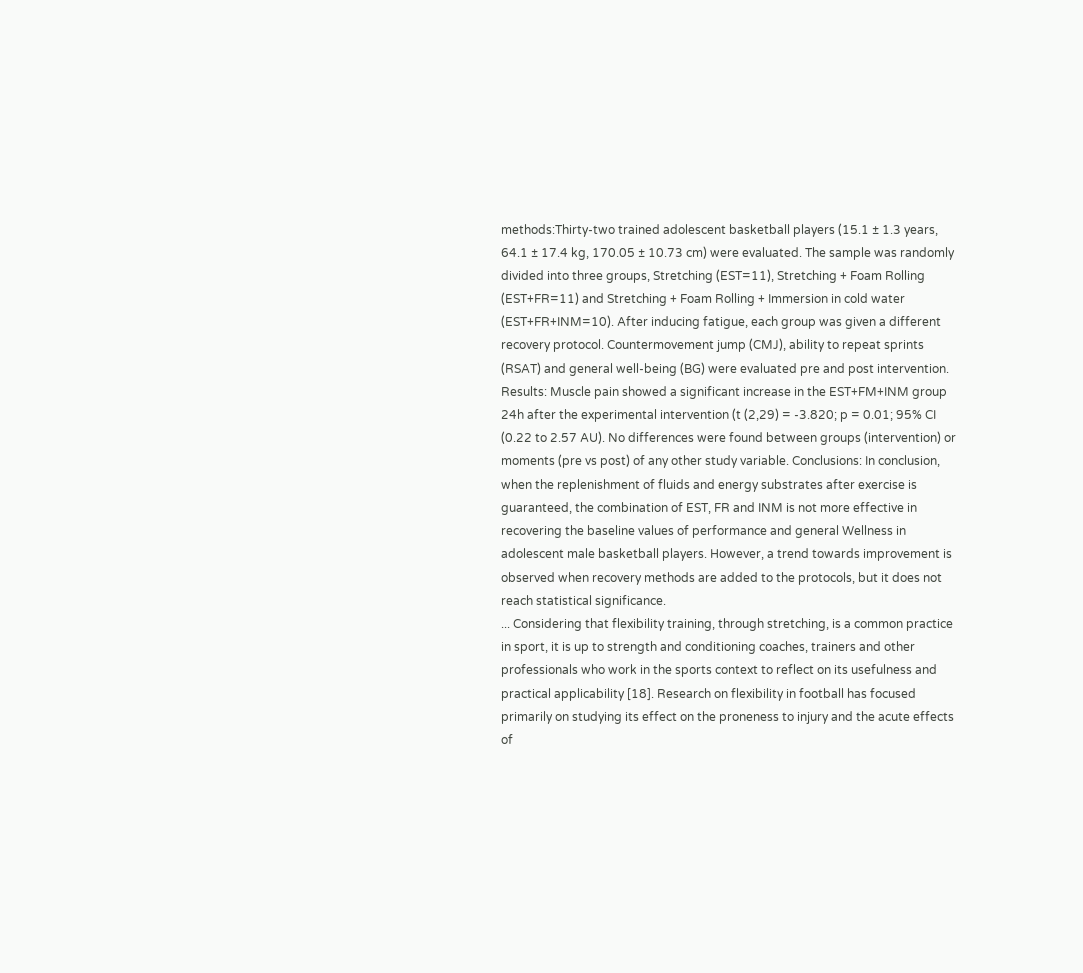methods:Thirty-two trained adolescent basketball players (15.1 ± 1.3 years, 64.1 ± 17.4 kg, 170.05 ± 10.73 cm) were evaluated. The sample was randomly divided into three groups, Stretching (EST=11), Stretching + Foam Rolling (EST+FR=11) and Stretching + Foam Rolling + Immersion in cold water (EST+FR+INM=10). After inducing fatigue, each group was given a different recovery protocol. Countermovement jump (CMJ), ability to repeat sprints (RSAT) and general well-being (BG) were evaluated pre and post intervention. Results: Muscle pain showed a significant increase in the EST+FM+INM group 24h after the experimental intervention (t (2,29) = -3.820; p = 0.01; 95% CI (0.22 to 2.57 AU). No differences were found between groups (intervention) or moments (pre vs post) of any other study variable. Conclusions: In conclusion, when the replenishment of fluids and energy substrates after exercise is guaranteed, the combination of EST, FR and INM is not more effective in recovering the baseline values of performance and general Wellness in adolescent male basketball players. However, a trend towards improvement is observed when recovery methods are added to the protocols, but it does not reach statistical significance.
... Considering that flexibility training, through stretching, is a common practice in sport, it is up to strength and conditioning coaches, trainers and other professionals who work in the sports context to reflect on its usefulness and practical applicability [18]. Research on flexibility in football has focused primarily on studying its effect on the proneness to injury and the acute effects of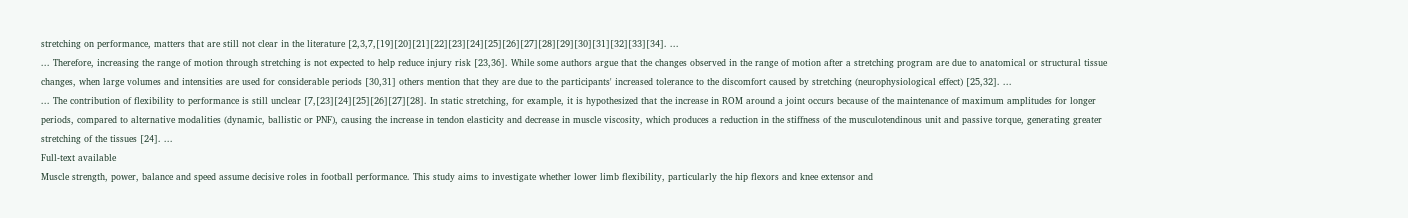stretching on performance, matters that are still not clear in the literature [2,3,7,[19][20][21][22][23][24][25][26][27][28][29][30][31][32][33][34]. ...
... Therefore, increasing the range of motion through stretching is not expected to help reduce injury risk [23,36]. While some authors argue that the changes observed in the range of motion after a stretching program are due to anatomical or structural tissue changes, when large volumes and intensities are used for considerable periods [30,31] others mention that they are due to the participants' increased tolerance to the discomfort caused by stretching (neurophysiological effect) [25,32]. ...
... The contribution of flexibility to performance is still unclear [7,[23][24][25][26][27][28]. In static stretching, for example, it is hypothesized that the increase in ROM around a joint occurs because of the maintenance of maximum amplitudes for longer periods, compared to alternative modalities (dynamic, ballistic or PNF), causing the increase in tendon elasticity and decrease in muscle viscosity, which produces a reduction in the stiffness of the musculotendinous unit and passive torque, generating greater stretching of the tissues [24]. ...
Full-text available
Muscle strength, power, balance and speed assume decisive roles in football performance. This study aims to investigate whether lower limb flexibility, particularly the hip flexors and knee extensor and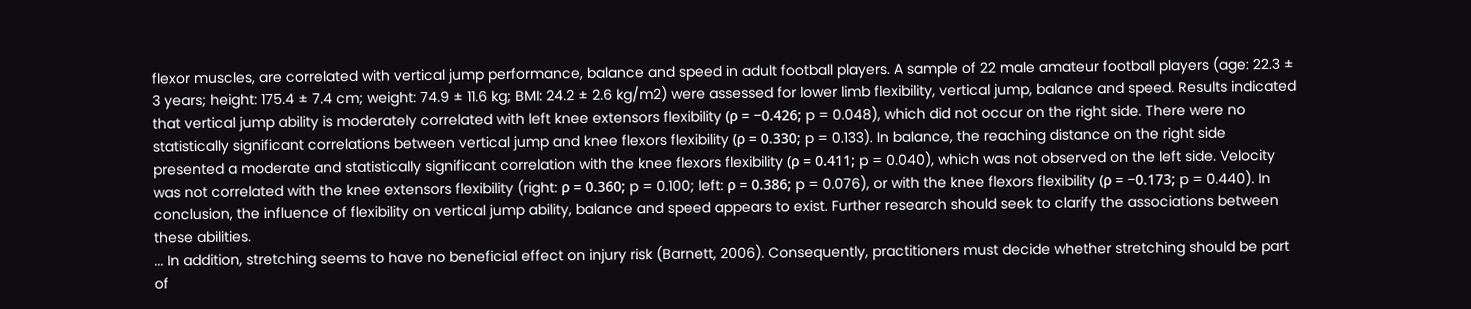flexor muscles, are correlated with vertical jump performance, balance and speed in adult football players. A sample of 22 male amateur football players (age: 22.3 ± 3 years; height: 175.4 ± 7.4 cm; weight: 74.9 ± 11.6 kg; BMI: 24.2 ± 2.6 kg/m2) were assessed for lower limb flexibility, vertical jump, balance and speed. Results indicated that vertical jump ability is moderately correlated with left knee extensors flexibility (ρ = −0.426; p = 0.048), which did not occur on the right side. There were no statistically significant correlations between vertical jump and knee flexors flexibility (ρ = 0.330; p = 0.133). In balance, the reaching distance on the right side presented a moderate and statistically significant correlation with the knee flexors flexibility (ρ = 0.411; p = 0.040), which was not observed on the left side. Velocity was not correlated with the knee extensors flexibility (right: ρ = 0.360; p = 0.100; left: ρ = 0.386; p = 0.076), or with the knee flexors flexibility (ρ = −0.173; p = 0.440). In conclusion, the influence of flexibility on vertical jump ability, balance and speed appears to exist. Further research should seek to clarify the associations between these abilities.
... In addition, stretching seems to have no beneficial effect on injury risk (Barnett, 2006). Consequently, practitioners must decide whether stretching should be part of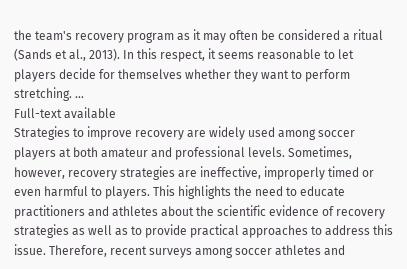the team's recovery program as it may often be considered a ritual (Sands et al., 2013). In this respect, it seems reasonable to let players decide for themselves whether they want to perform stretching. ...
Full-text available
Strategies to improve recovery are widely used among soccer players at both amateur and professional levels. Sometimes, however, recovery strategies are ineffective, improperly timed or even harmful to players. This highlights the need to educate practitioners and athletes about the scientific evidence of recovery strategies as well as to provide practical approaches to address this issue. Therefore, recent surveys among soccer athletes and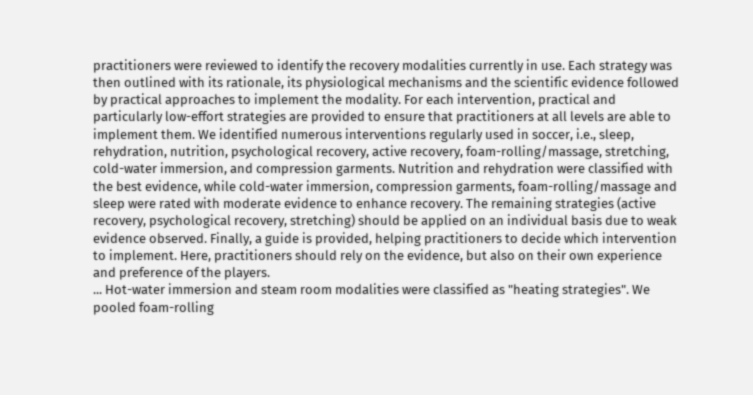practitioners were reviewed to identify the recovery modalities currently in use. Each strategy was then outlined with its rationale, its physiological mechanisms and the scientific evidence followed by practical approaches to implement the modality. For each intervention, practical and particularly low-effort strategies are provided to ensure that practitioners at all levels are able to implement them. We identified numerous interventions regularly used in soccer, i.e., sleep, rehydration, nutrition, psychological recovery, active recovery, foam-rolling/massage, stretching, cold-water immersion, and compression garments. Nutrition and rehydration were classified with the best evidence, while cold-water immersion, compression garments, foam-rolling/massage and sleep were rated with moderate evidence to enhance recovery. The remaining strategies (active recovery, psychological recovery, stretching) should be applied on an individual basis due to weak evidence observed. Finally, a guide is provided, helping practitioners to decide which intervention to implement. Here, practitioners should rely on the evidence, but also on their own experience and preference of the players.
... Hot-water immersion and steam room modalities were classified as "heating strategies". We pooled foam-rolling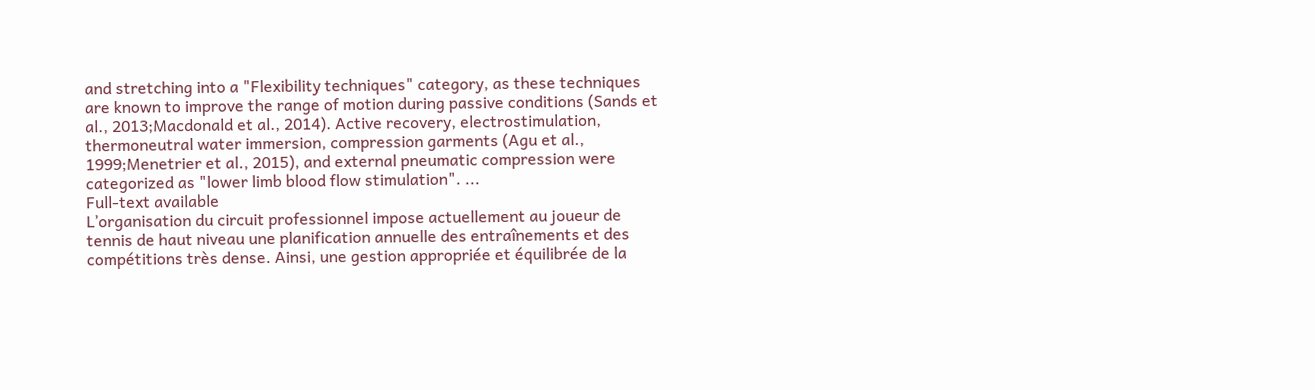and stretching into a "Flexibility techniques" category, as these techniques are known to improve the range of motion during passive conditions (Sands et al., 2013;Macdonald et al., 2014). Active recovery, electrostimulation, thermoneutral water immersion, compression garments (Agu et al., 1999;Menetrier et al., 2015), and external pneumatic compression were categorized as "lower limb blood flow stimulation". ...
Full-text available
L’organisation du circuit professionnel impose actuellement au joueur de tennis de haut niveau une planification annuelle des entraînements et des compétitions très dense. Ainsi, une gestion appropriée et équilibrée de la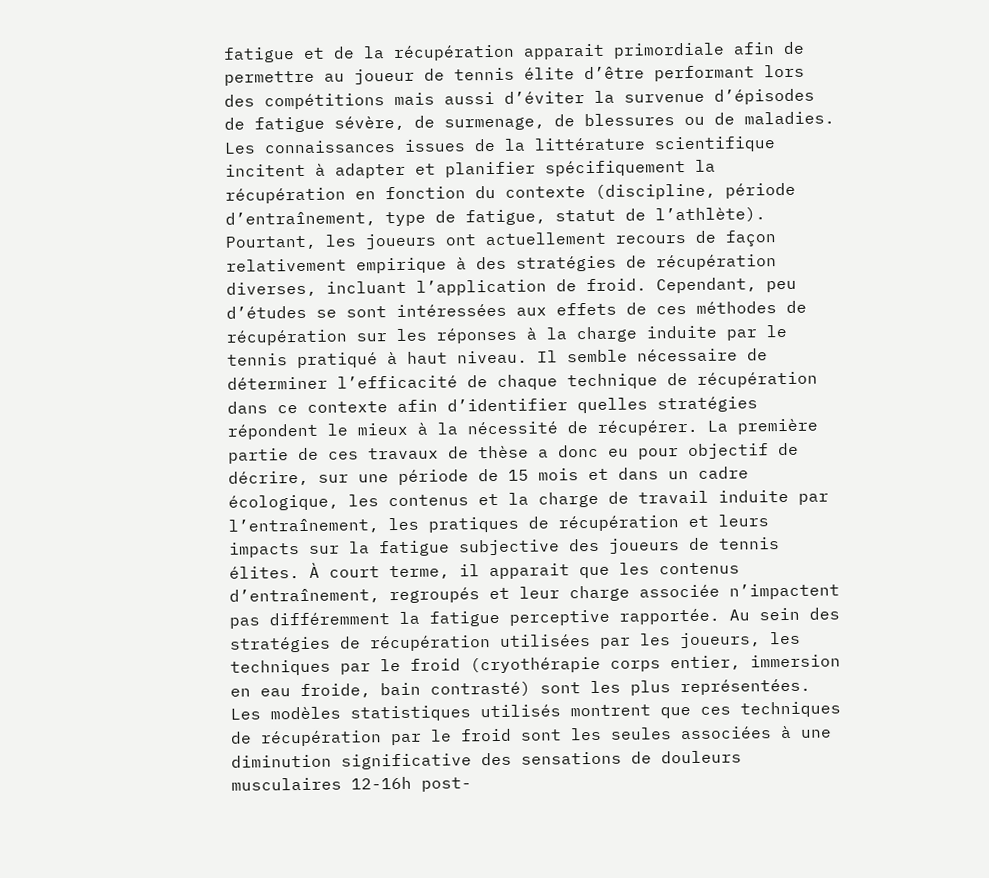fatigue et de la récupération apparait primordiale afin de permettre au joueur de tennis élite d’être performant lors des compétitions mais aussi d’éviter la survenue d’épisodes de fatigue sévère, de surmenage, de blessures ou de maladies. Les connaissances issues de la littérature scientifique incitent à adapter et planifier spécifiquement la récupération en fonction du contexte (discipline, période d’entraînement, type de fatigue, statut de l’athlète). Pourtant, les joueurs ont actuellement recours de façon relativement empirique à des stratégies de récupération diverses, incluant l’application de froid. Cependant, peu d’études se sont intéressées aux effets de ces méthodes de récupération sur les réponses à la charge induite par le tennis pratiqué à haut niveau. Il semble nécessaire de déterminer l’efficacité de chaque technique de récupération dans ce contexte afin d’identifier quelles stratégies répondent le mieux à la nécessité de récupérer. La première partie de ces travaux de thèse a donc eu pour objectif de décrire, sur une période de 15 mois et dans un cadre écologique, les contenus et la charge de travail induite par l’entraînement, les pratiques de récupération et leurs impacts sur la fatigue subjective des joueurs de tennis élites. À court terme, il apparait que les contenus d’entraînement, regroupés et leur charge associée n’impactent pas différemment la fatigue perceptive rapportée. Au sein des stratégies de récupération utilisées par les joueurs, les techniques par le froid (cryothérapie corps entier, immersion en eau froide, bain contrasté) sont les plus représentées. Les modèles statistiques utilisés montrent que ces techniques de récupération par le froid sont les seules associées à une diminution significative des sensations de douleurs musculaires 12-16h post-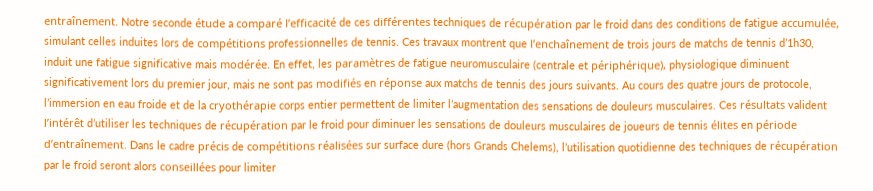entraînement. Notre seconde étude a comparé l’efficacité de ces différentes techniques de récupération par le froid dans des conditions de fatigue accumulée, simulant celles induites lors de compétitions professionnelles de tennis. Ces travaux montrent que l’enchaînement de trois jours de matchs de tennis d’1h30, induit une fatigue significative mais modérée. En effet, les paramètres de fatigue neuromusculaire (centrale et périphérique), physiologique diminuent significativement lors du premier jour, mais ne sont pas modifiés en réponse aux matchs de tennis des jours suivants. Au cours des quatre jours de protocole, l’immersion en eau froide et de la cryothérapie corps entier permettent de limiter l’augmentation des sensations de douleurs musculaires. Ces résultats valident l’intérêt d’utiliser les techniques de récupération par le froid pour diminuer les sensations de douleurs musculaires de joueurs de tennis élites en période d’entraînement. Dans le cadre précis de compétitions réalisées sur surface dure (hors Grands Chelems), l’utilisation quotidienne des techniques de récupération par le froid seront alors conseillées pour limiter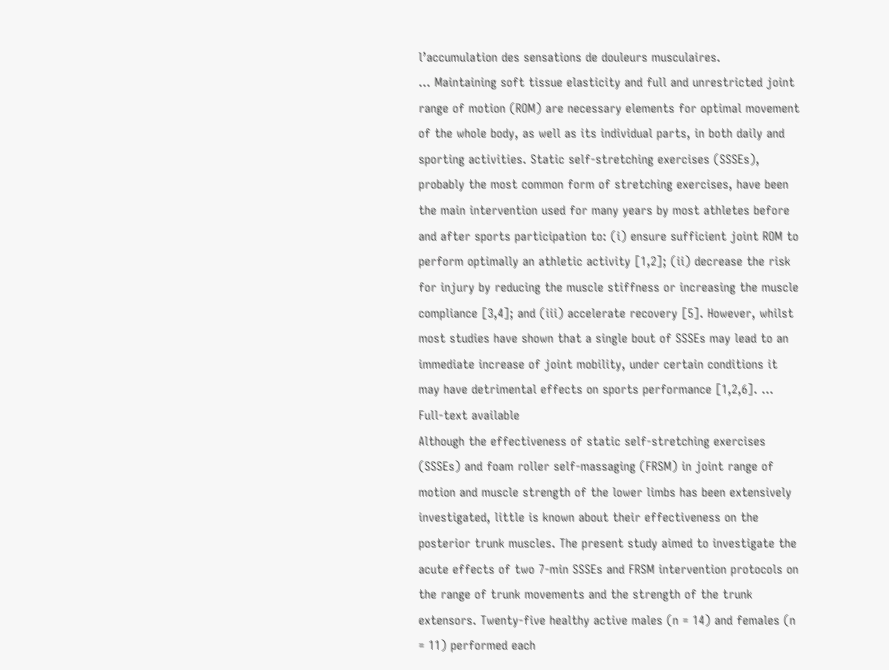l’accumulation des sensations de douleurs musculaires.
... Maintaining soft tissue elasticity and full and unrestricted joint range of motion (ROM) are necessary elements for optimal movement of the whole body, as well as its individual parts, in both daily and sporting activities. Static self-stretching exercises (SSSEs), probably the most common form of stretching exercises, have been the main intervention used for many years by most athletes before and after sports participation to: (i) ensure sufficient joint ROM to perform optimally an athletic activity [1,2]; (ii) decrease the risk for injury by reducing the muscle stiffness or increasing the muscle compliance [3,4]; and (iii) accelerate recovery [5]. However, whilst most studies have shown that a single bout of SSSEs may lead to an immediate increase of joint mobility, under certain conditions it may have detrimental effects on sports performance [1,2,6]. ...
Full-text available
Although the effectiveness of static self-stretching exercises (SSSEs) and foam roller self-massaging (FRSM) in joint range of motion and muscle strength of the lower limbs has been extensively investigated, little is known about their effectiveness on the posterior trunk muscles. The present study aimed to investigate the acute effects of two 7-min SSSEs and FRSM intervention protocols on the range of trunk movements and the strength of the trunk extensors. Twenty-five healthy active males (n = 14) and females (n = 11) performed each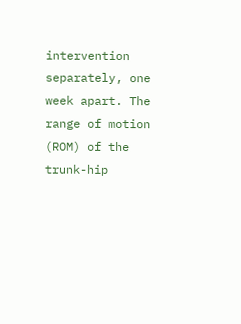intervention separately, one week apart. The range of motion (ROM) of the trunk-hip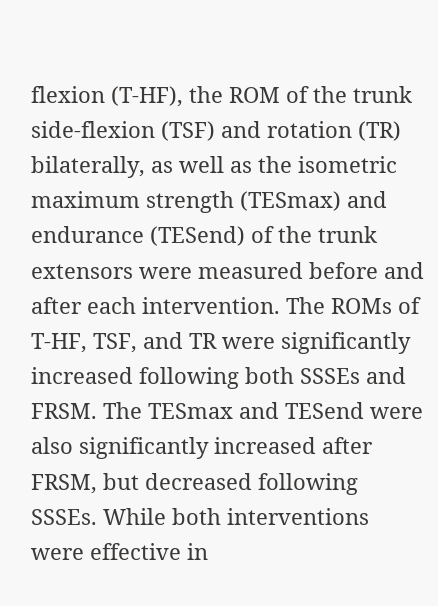flexion (T-HF), the ROM of the trunk side-flexion (TSF) and rotation (TR) bilaterally, as well as the isometric maximum strength (TESmax) and endurance (TESend) of the trunk extensors were measured before and after each intervention. The ROMs of T-HF, TSF, and TR were significantly increased following both SSSEs and FRSM. The TESmax and TESend were also significantly increased after FRSM, but decreased following SSSEs. While both interventions were effective in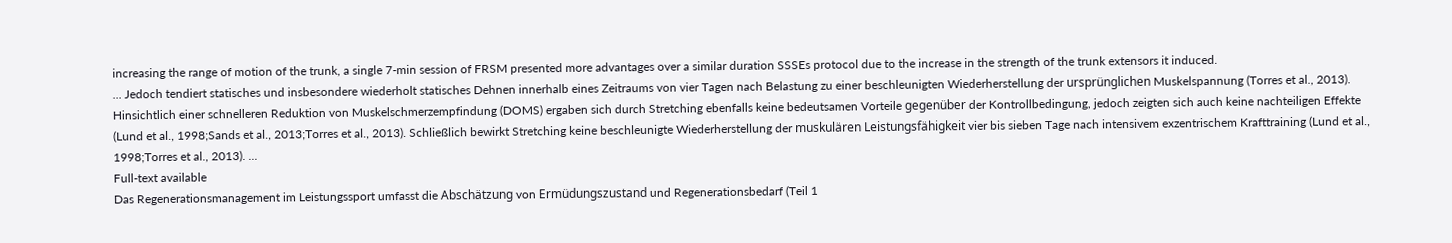increasing the range of motion of the trunk, a single 7-min session of FRSM presented more advantages over a similar duration SSSEs protocol due to the increase in the strength of the trunk extensors it induced.
... Jedoch tendiert statisches und insbesondere wiederholt statisches Dehnen innerhalb eines Zeitraums von vier Tagen nach Belastung zu einer beschleunigten Wiederherstellung der ursprünglichen Muskelspannung (Torres et al., 2013). Hinsichtlich einer schnelleren Reduktion von Muskelschmerzempfindung (DOMS) ergaben sich durch Stretching ebenfalls keine bedeutsamen Vorteile gegenüber der Kontrollbedingung, jedoch zeigten sich auch keine nachteiligen Effekte (Lund et al., 1998;Sands et al., 2013;Torres et al., 2013). Schließlich bewirkt Stretching keine beschleunigte Wiederherstellung der muskulären Leistungsfähigkeit vier bis sieben Tage nach intensivem exzentrischem Krafttraining (Lund et al., 1998;Torres et al., 2013). ...
Full-text available
Das Regenerationsmanagement im Leistungssport umfasst die Abschätzung von Ermüdungszustand und Regenerationsbedarf (Teil 1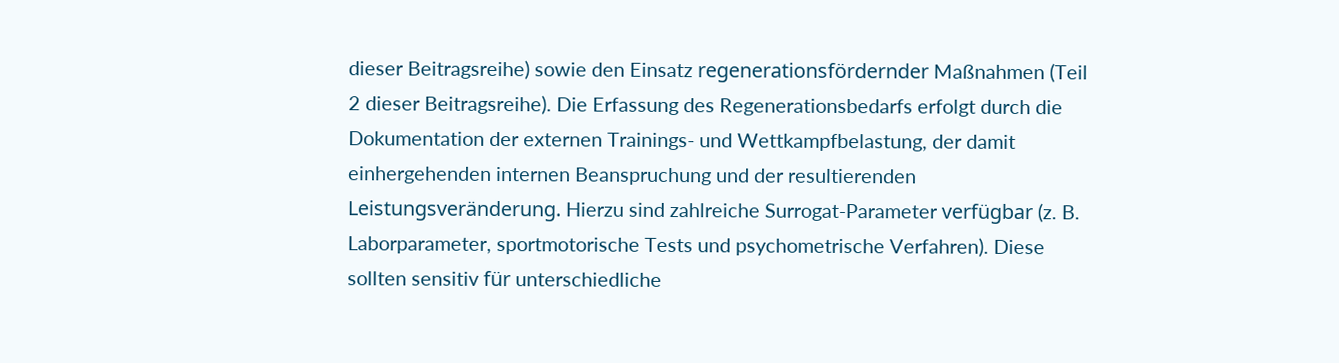dieser Beitragsreihe) sowie den Einsatz regenerationsfördernder Maßnahmen (Teil 2 dieser Beitragsreihe). Die Erfassung des Regenerationsbedarfs erfolgt durch die Dokumentation der externen Trainings- und Wettkampfbelastung, der damit einhergehenden internen Beanspruchung und der resultierenden Leistungsveränderung. Hierzu sind zahlreiche Surrogat-Parameter verfügbar (z. B. Laborparameter, sportmotorische Tests und psychometrische Verfahren). Diese sollten sensitiv für unterschiedliche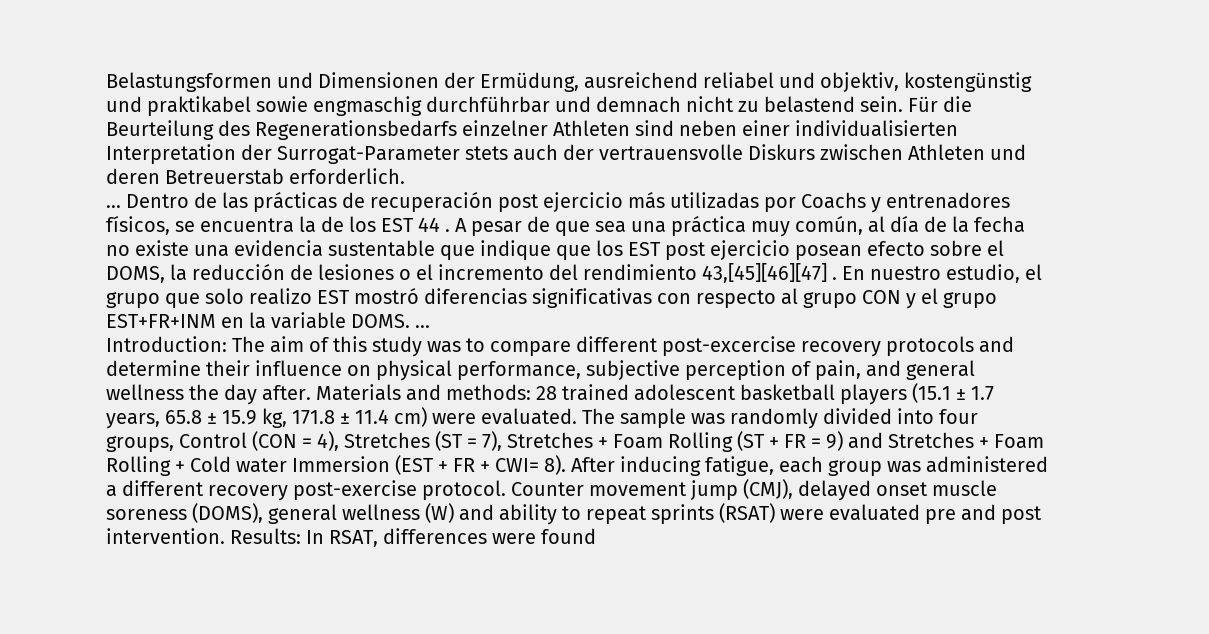Belastungsformen und Dimensionen der Ermüdung, ausreichend reliabel und objektiv, kostengünstig und praktikabel sowie engmaschig durchführbar und demnach nicht zu belastend sein. Für die Beurteilung des Regenerationsbedarfs einzelner Athleten sind neben einer individualisierten Interpretation der Surrogat-Parameter stets auch der vertrauensvolle Diskurs zwischen Athleten und deren Betreuerstab erforderlich.
... Dentro de las prácticas de recuperación post ejercicio más utilizadas por Coachs y entrenadores físicos, se encuentra la de los EST 44 . A pesar de que sea una práctica muy común, al día de la fecha no existe una evidencia sustentable que indique que los EST post ejercicio posean efecto sobre el DOMS, la reducción de lesiones o el incremento del rendimiento 43,[45][46][47] . En nuestro estudio, el grupo que solo realizo EST mostró diferencias significativas con respecto al grupo CON y el grupo EST+FR+INM en la variable DOMS. ...
Introduction: The aim of this study was to compare different post-excercise recovery protocols and determine their influence on physical performance, subjective perception of pain, and general wellness the day after. Materials and methods: 28 trained adolescent basketball players (15.1 ± 1.7 years, 65.8 ± 15.9 kg, 171.8 ± 11.4 cm) were evaluated. The sample was randomly divided into four groups, Control (CON = 4), Stretches (ST = 7), Stretches + Foam Rolling (ST + FR = 9) and Stretches + Foam Rolling + Cold water Immersion (EST + FR + CWI= 8). After inducing fatigue, each group was administered a different recovery post-exercise protocol. Counter movement jump (CMJ), delayed onset muscle soreness (DOMS), general wellness (W) and ability to repeat sprints (RSAT) were evaluated pre and post intervention. Results: In RSAT, differences were found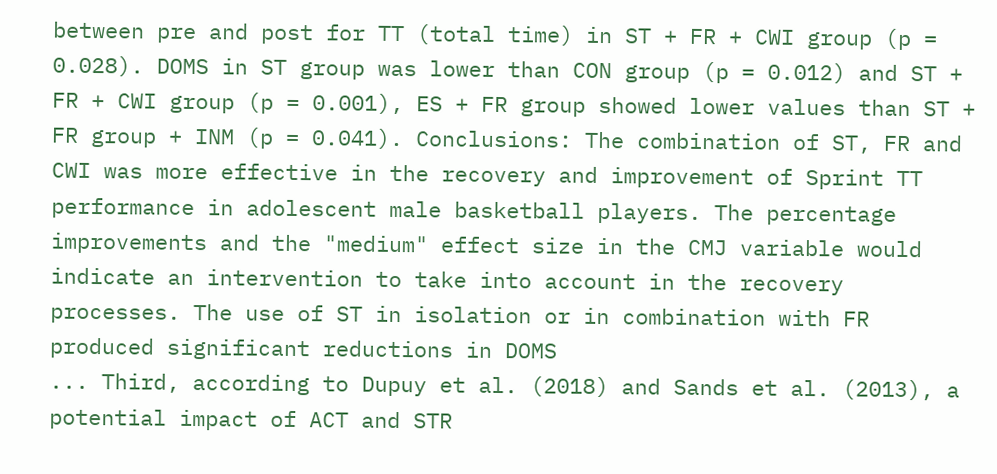between pre and post for TT (total time) in ST + FR + CWI group (p = 0.028). DOMS in ST group was lower than CON group (p = 0.012) and ST + FR + CWI group (p = 0.001), ES + FR group showed lower values than ST + FR group + INM (p = 0.041). Conclusions: The combination of ST, FR and CWI was more effective in the recovery and improvement of Sprint TT performance in adolescent male basketball players. The percentage improvements and the "medium" effect size in the CMJ variable would indicate an intervention to take into account in the recovery processes. The use of ST in isolation or in combination with FR produced significant reductions in DOMS
... Third, according to Dupuy et al. (2018) and Sands et al. (2013), a potential impact of ACT and STR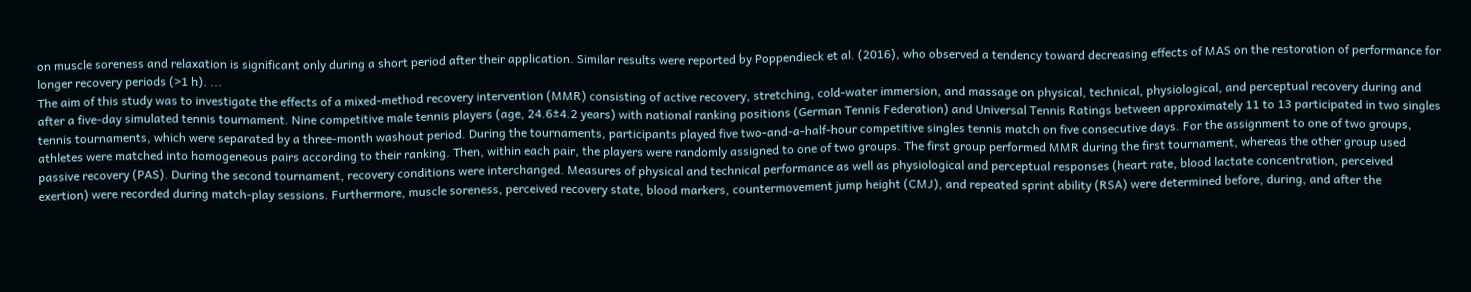on muscle soreness and relaxation is significant only during a short period after their application. Similar results were reported by Poppendieck et al. (2016), who observed a tendency toward decreasing effects of MAS on the restoration of performance for longer recovery periods (>1 h). ...
The aim of this study was to investigate the effects of a mixed-method recovery intervention (MMR) consisting of active recovery, stretching, cold-water immersion, and massage on physical, technical, physiological, and perceptual recovery during and after a five-day simulated tennis tournament. Nine competitive male tennis players (age, 24.6±4.2 years) with national ranking positions (German Tennis Federation) and Universal Tennis Ratings between approximately 11 to 13 participated in two singles tennis tournaments, which were separated by a three-month washout period. During the tournaments, participants played five two-and-a-half-hour competitive singles tennis match on five consecutive days. For the assignment to one of two groups, athletes were matched into homogeneous pairs according to their ranking. Then, within each pair, the players were randomly assigned to one of two groups. The first group performed MMR during the first tournament, whereas the other group used passive recovery (PAS). During the second tournament, recovery conditions were interchanged. Measures of physical and technical performance as well as physiological and perceptual responses (heart rate, blood lactate concentration, perceived exertion) were recorded during match-play sessions. Furthermore, muscle soreness, perceived recovery state, blood markers, countermovement jump height (CMJ), and repeated sprint ability (RSA) were determined before, during, and after the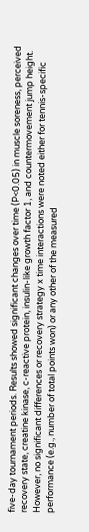five-day tournament periods. Results showed significant changes over time (P<0.05) in muscle soreness, perceived recovery state, creatine kinase, c-reactive protein, insulin-like growth factor 1, and countermovement jump height. However, no significant differences or recovery strategy x time interactions were noted either for tennis-specific performance (e.g., number of total points won) or any other of the measured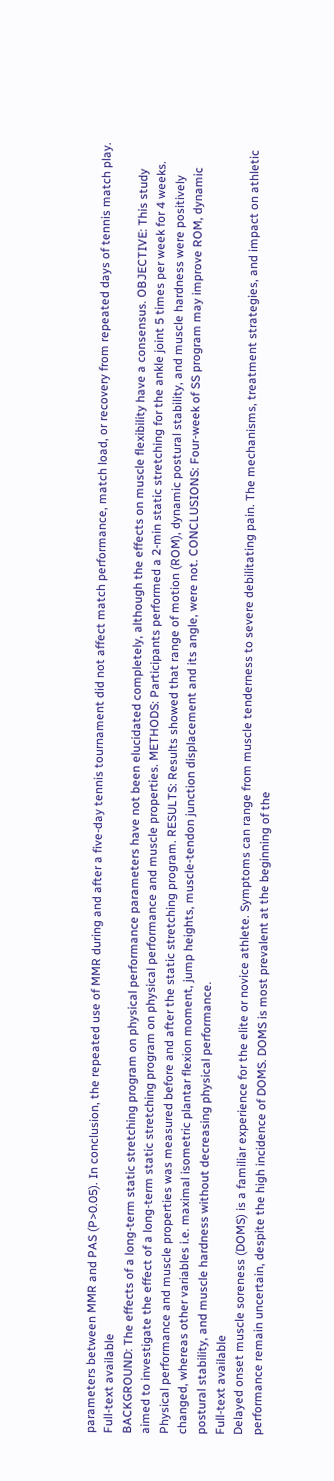parameters between MMR and PAS (P>0.05). In conclusion, the repeated use of MMR during and after a five-day tennis tournament did not affect match performance, match load, or recovery from repeated days of tennis match play.
Full-text available
BACKGROUND: The effects of a long-term static stretching program on physical performance parameters have not been elucidated completely, although the effects on muscle flexibility have a consensus. OBJECTIVE: This study aimed to investigate the effect of a long-term static stretching program on physical performance and muscle properties. METHODS: Participants performed a 2-min static stretching for the ankle joint 5 times per week for 4 weeks. Physical performance and muscle properties was measured before and after the static stretching program. RESULTS: Results showed that range of motion (ROM), dynamic postural stability, and muscle hardness were positively changed, whereas other variables i.e. maximal isometric plantar flexion moment, jump heights, muscle-tendon junction displacement and its angle, were not. CONCLUSIONS: Four-week of SS program may improve ROM, dynamic postural stability, and muscle hardness without decreasing physical performance.
Full-text available
Delayed onset muscle soreness (DOMS) is a familiar experience for the elite or novice athlete. Symptoms can range from muscle tenderness to severe debilitating pain. The mechanisms, treatment strategies, and impact on athletic performance remain uncertain, despite the high incidence of DOMS. DOMS is most prevalent at the beginning of the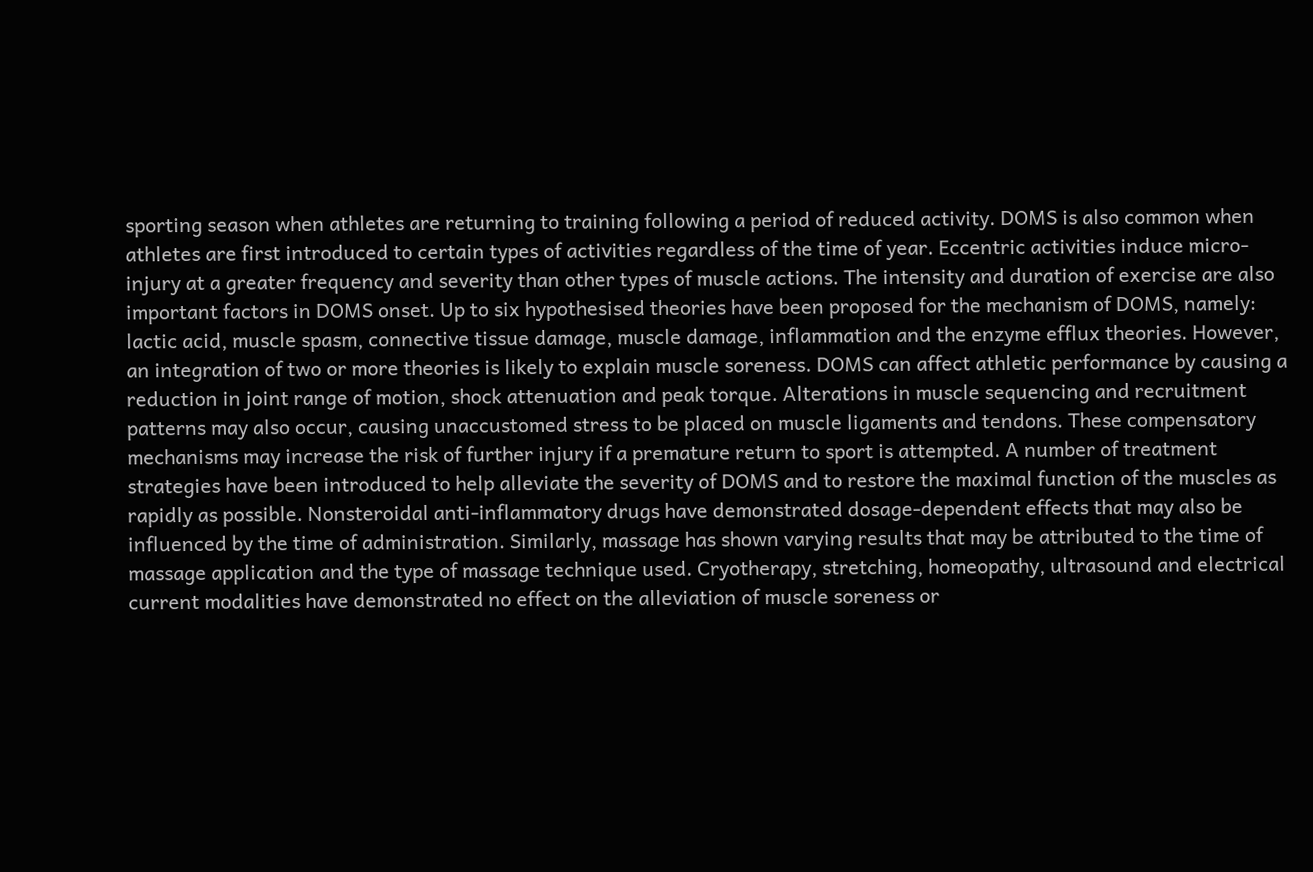sporting season when athletes are returning to training following a period of reduced activity. DOMS is also common when athletes are first introduced to certain types of activities regardless of the time of year. Eccentric activities induce micro-injury at a greater frequency and severity than other types of muscle actions. The intensity and duration of exercise are also important factors in DOMS onset. Up to six hypothesised theories have been proposed for the mechanism of DOMS, namely: lactic acid, muscle spasm, connective tissue damage, muscle damage, inflammation and the enzyme efflux theories. However, an integration of two or more theories is likely to explain muscle soreness. DOMS can affect athletic performance by causing a reduction in joint range of motion, shock attenuation and peak torque. Alterations in muscle sequencing and recruitment patterns may also occur, causing unaccustomed stress to be placed on muscle ligaments and tendons. These compensatory mechanisms may increase the risk of further injury if a premature return to sport is attempted. A number of treatment strategies have been introduced to help alleviate the severity of DOMS and to restore the maximal function of the muscles as rapidly as possible. Nonsteroidal anti-inflammatory drugs have demonstrated dosage-dependent effects that may also be influenced by the time of administration. Similarly, massage has shown varying results that may be attributed to the time of massage application and the type of massage technique used. Cryotherapy, stretching, homeopathy, ultrasound and electrical current modalities have demonstrated no effect on the alleviation of muscle soreness or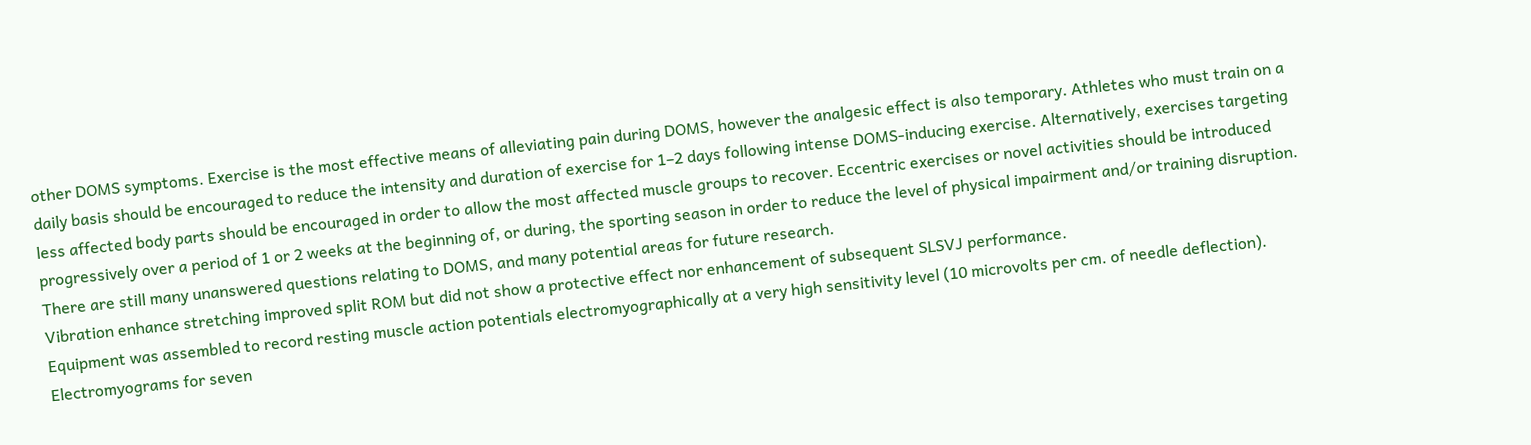other DOMS symptoms. Exercise is the most effective means of alleviating pain during DOMS, however the analgesic effect is also temporary. Athletes who must train on a daily basis should be encouraged to reduce the intensity and duration of exercise for 1–2 days following intense DOMS-inducing exercise. Alternatively, exercises targeting less affected body parts should be encouraged in order to allow the most affected muscle groups to recover. Eccentric exercises or novel activities should be introduced progressively over a period of 1 or 2 weeks at the beginning of, or during, the sporting season in order to reduce the level of physical impairment and/or training disruption. There are still many unanswered questions relating to DOMS, and many potential areas for future research.
Vibration enhance stretching improved split ROM but did not show a protective effect nor enhancement of subsequent SLSVJ performance.
Equipment was assembled to record resting muscle action potentials electromyographically at a very high sensitivity level (10 microvolts per cm. of needle deflection). Electromyograms for seven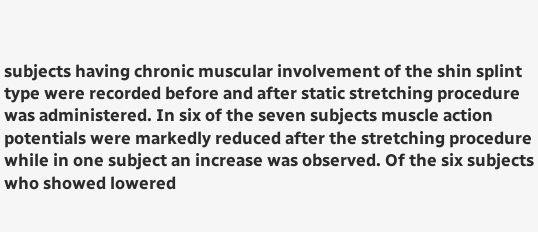subjects having chronic muscular involvement of the shin splint type were recorded before and after static stretching procedure was administered. In six of the seven subjects muscle action potentials were markedly reduced after the stretching procedure while in one subject an increase was observed. Of the six subjects who showed lowered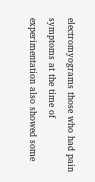electromyograms those who had pain symptoms at the time of experimentation also showed some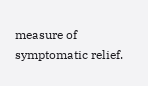measure of symptomatic relief.